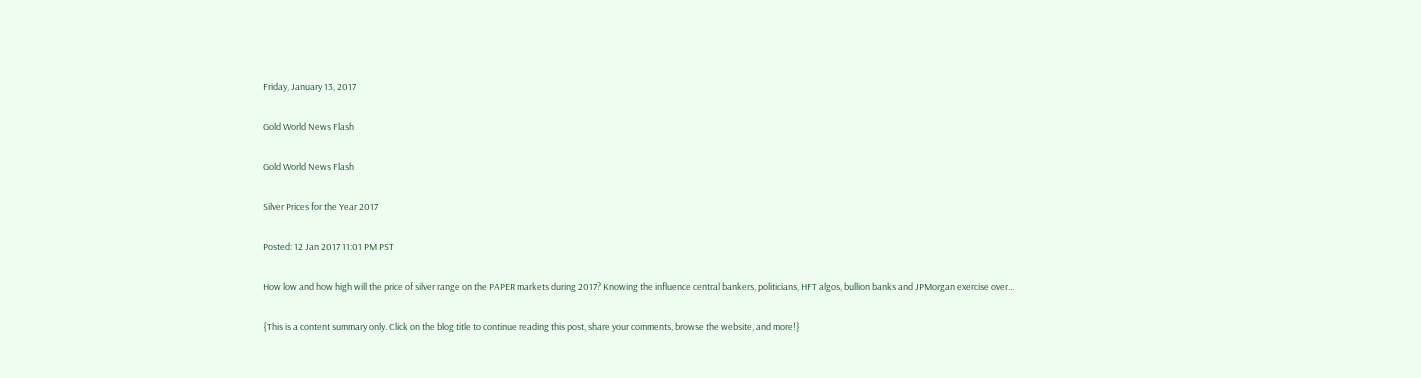Friday, January 13, 2017

Gold World News Flash

Gold World News Flash

Silver Prices for the Year 2017

Posted: 12 Jan 2017 11:01 PM PST

How low and how high will the price of silver range on the PAPER markets during 2017? Knowing the influence central bankers, politicians, HFT algos, bullion banks and JPMorgan exercise over...

{This is a content summary only. Click on the blog title to continue reading this post, share your comments, browse the website, and more!}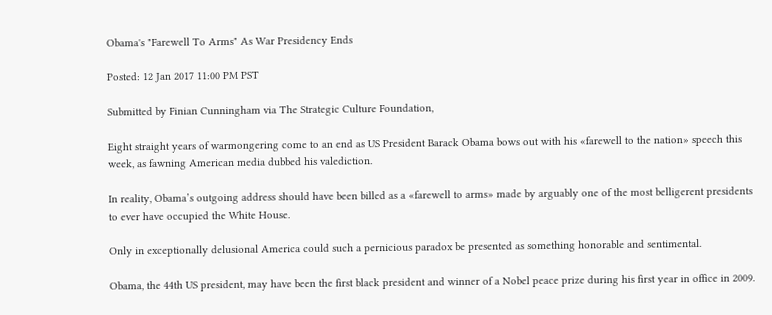Obama's "Farewell To Arms" As War Presidency Ends

Posted: 12 Jan 2017 11:00 PM PST

Submitted by Finian Cunningham via The Strategic Culture Foundation,

Eight straight years of warmongering come to an end as US President Barack Obama bows out with his «farewell to the nation» speech this week, as fawning American media dubbed his valediction.

In reality, Obama’s outgoing address should have been billed as a «farewell to arms» made by arguably one of the most belligerent presidents to ever have occupied the White House.

Only in exceptionally delusional America could such a pernicious paradox be presented as something honorable and sentimental.

Obama, the 44th US president, may have been the first black president and winner of a Nobel peace prize during his first year in office in 2009.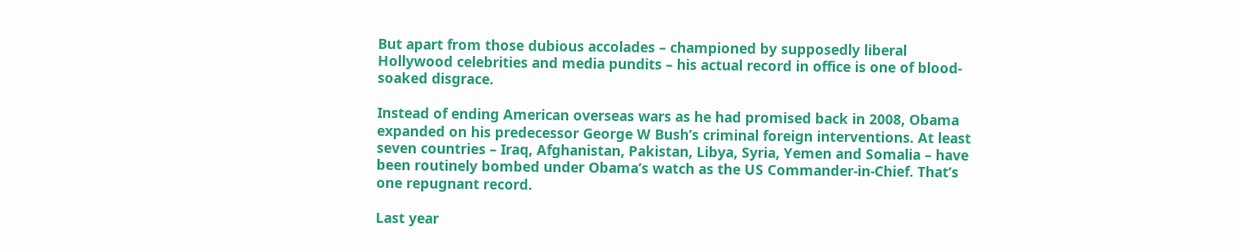But apart from those dubious accolades – championed by supposedly liberal Hollywood celebrities and media pundits – his actual record in office is one of blood-soaked disgrace.

Instead of ending American overseas wars as he had promised back in 2008, Obama expanded on his predecessor George W Bush’s criminal foreign interventions. At least seven countries – Iraq, Afghanistan, Pakistan, Libya, Syria, Yemen and Somalia – have been routinely bombed under Obama’s watch as the US Commander-in-Chief. That’s one repugnant record.

Last year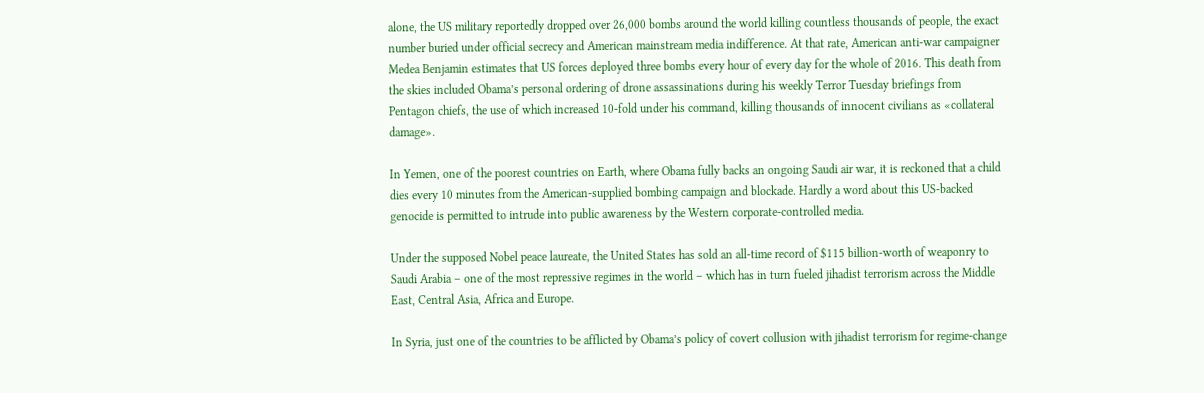alone, the US military reportedly dropped over 26,000 bombs around the world killing countless thousands of people, the exact number buried under official secrecy and American mainstream media indifference. At that rate, American anti-war campaigner Medea Benjamin estimates that US forces deployed three bombs every hour of every day for the whole of 2016. This death from the skies included Obama’s personal ordering of drone assassinations during his weekly Terror Tuesday briefings from Pentagon chiefs, the use of which increased 10-fold under his command, killing thousands of innocent civilians as «collateral damage».

In Yemen, one of the poorest countries on Earth, where Obama fully backs an ongoing Saudi air war, it is reckoned that a child dies every 10 minutes from the American-supplied bombing campaign and blockade. Hardly a word about this US-backed genocide is permitted to intrude into public awareness by the Western corporate-controlled media.

Under the supposed Nobel peace laureate, the United States has sold an all-time record of $115 billion-worth of weaponry to Saudi Arabia – one of the most repressive regimes in the world – which has in turn fueled jihadist terrorism across the Middle East, Central Asia, Africa and Europe.

In Syria, just one of the countries to be afflicted by Obama’s policy of covert collusion with jihadist terrorism for regime-change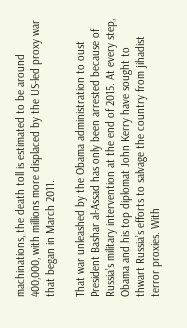machinations, the death toll is estimated to be around 400,000, with millions more displaced by the US-led proxy war that began in March 2011.

That war unleashed by the Obama administration to oust President Bashar al-Assad has only been arrested because of Russia’s military intervention at the end of 2015. At every step, Obama and his top diplomat John Kerry have sought to thwart Russia’s efforts to salvage the country from jihadist terror proxies. With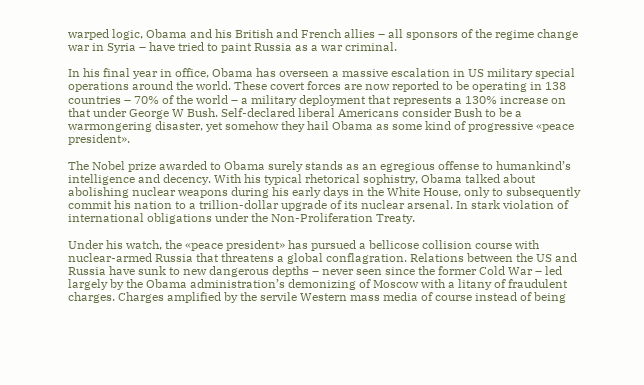warped logic, Obama and his British and French allies – all sponsors of the regime change war in Syria – have tried to paint Russia as a war criminal.

In his final year in office, Obama has overseen a massive escalation in US military special operations around the world. These covert forces are now reported to be operating in 138 countries – 70% of the world – a military deployment that represents a 130% increase on that under George W Bush. Self-declared liberal Americans consider Bush to be a warmongering disaster, yet somehow they hail Obama as some kind of progressive «peace president».

The Nobel prize awarded to Obama surely stands as an egregious offense to humankind’s intelligence and decency. With his typical rhetorical sophistry, Obama talked about abolishing nuclear weapons during his early days in the White House, only to subsequently commit his nation to a trillion-dollar upgrade of its nuclear arsenal. In stark violation of international obligations under the Non-Proliferation Treaty.

Under his watch, the «peace president» has pursued a bellicose collision course with nuclear-armed Russia that threatens a global conflagration. Relations between the US and Russia have sunk to new dangerous depths – never seen since the former Cold War – led largely by the Obama administration’s demonizing of Moscow with a litany of fraudulent charges. Charges amplified by the servile Western mass media of course instead of being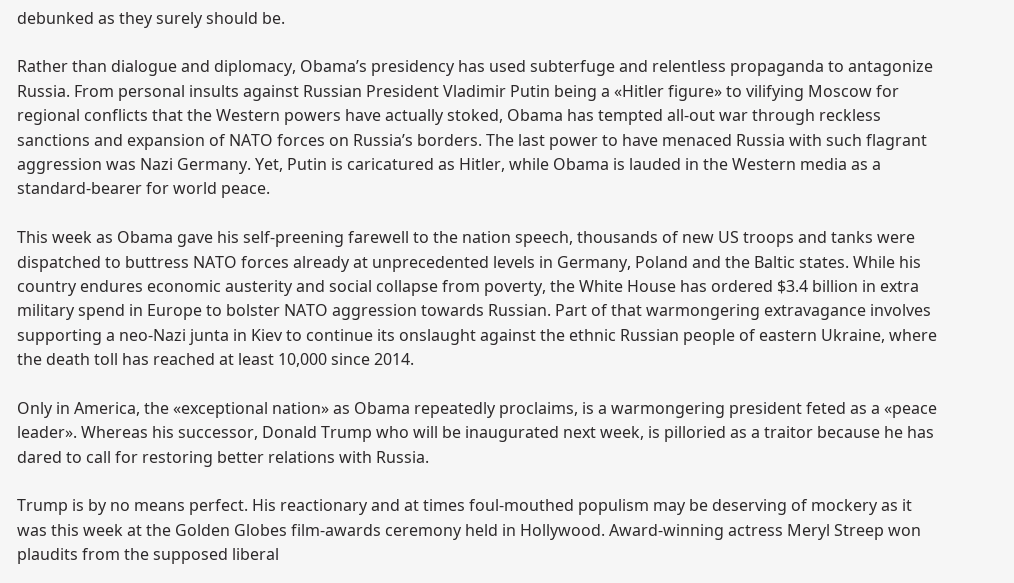debunked as they surely should be.

Rather than dialogue and diplomacy, Obama’s presidency has used subterfuge and relentless propaganda to antagonize Russia. From personal insults against Russian President Vladimir Putin being a «Hitler figure» to vilifying Moscow for regional conflicts that the Western powers have actually stoked, Obama has tempted all-out war through reckless sanctions and expansion of NATO forces on Russia’s borders. The last power to have menaced Russia with such flagrant aggression was Nazi Germany. Yet, Putin is caricatured as Hitler, while Obama is lauded in the Western media as a standard-bearer for world peace.

This week as Obama gave his self-preening farewell to the nation speech, thousands of new US troops and tanks were dispatched to buttress NATO forces already at unprecedented levels in Germany, Poland and the Baltic states. While his country endures economic austerity and social collapse from poverty, the White House has ordered $3.4 billion in extra military spend in Europe to bolster NATO aggression towards Russian. Part of that warmongering extravagance involves supporting a neo-Nazi junta in Kiev to continue its onslaught against the ethnic Russian people of eastern Ukraine, where the death toll has reached at least 10,000 since 2014.

Only in America, the «exceptional nation» as Obama repeatedly proclaims, is a warmongering president feted as a «peace leader». Whereas his successor, Donald Trump who will be inaugurated next week, is pilloried as a traitor because he has dared to call for restoring better relations with Russia.

Trump is by no means perfect. His reactionary and at times foul-mouthed populism may be deserving of mockery as it was this week at the Golden Globes film-awards ceremony held in Hollywood. Award-winning actress Meryl Streep won plaudits from the supposed liberal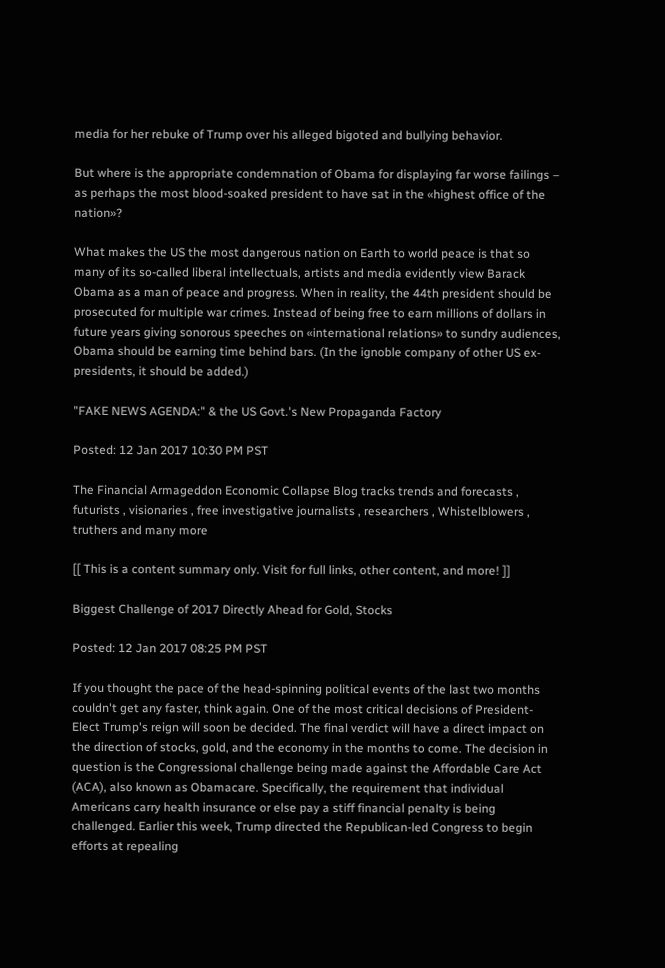media for her rebuke of Trump over his alleged bigoted and bullying behavior.

But where is the appropriate condemnation of Obama for displaying far worse failings – as perhaps the most blood-soaked president to have sat in the «highest office of the nation»?

What makes the US the most dangerous nation on Earth to world peace is that so many of its so-called liberal intellectuals, artists and media evidently view Barack Obama as a man of peace and progress. When in reality, the 44th president should be prosecuted for multiple war crimes. Instead of being free to earn millions of dollars in future years giving sonorous speeches on «international relations» to sundry audiences, Obama should be earning time behind bars. (In the ignoble company of other US ex-presidents, it should be added.)

"FAKE NEWS AGENDA:" & the US Govt.'s New Propaganda Factory

Posted: 12 Jan 2017 10:30 PM PST

The Financial Armageddon Economic Collapse Blog tracks trends and forecasts , futurists , visionaries , free investigative journalists , researchers , Whistelblowers , truthers and many more

[[ This is a content summary only. Visit for full links, other content, and more! ]]

Biggest Challenge of 2017 Directly Ahead for Gold, Stocks

Posted: 12 Jan 2017 08:25 PM PST

If you thought the pace of the head-spinning political events of the last two months couldn't get any faster, think again. One of the most critical decisions of President-Elect Trump's reign will soon be decided. The final verdict will have a direct impact on the direction of stocks, gold, and the economy in the months to come. The decision in question is the Congressional challenge being made against the Affordable Care Act (ACA), also known as Obamacare. Specifically, the requirement that individual Americans carry health insurance or else pay a stiff financial penalty is being challenged. Earlier this week, Trump directed the Republican-led Congress to begin efforts at repealing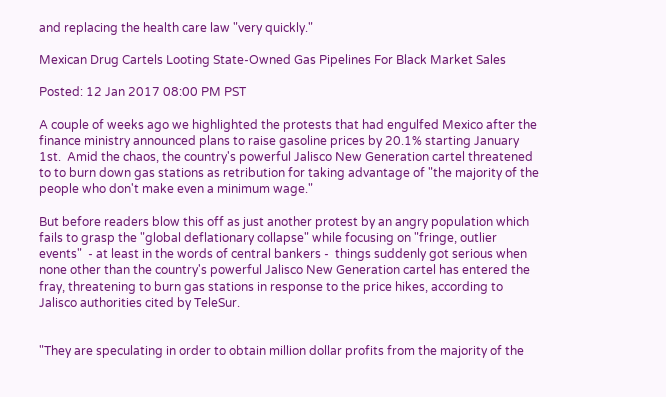and replacing the health care law "very quickly."

Mexican Drug Cartels Looting State-Owned Gas Pipelines For Black Market Sales

Posted: 12 Jan 2017 08:00 PM PST

A couple of weeks ago we highlighted the protests that had engulfed Mexico after the finance ministry announced plans to raise gasoline prices by 20.1% starting January 1st.  Amid the chaos, the country's powerful Jalisco New Generation cartel threatened to to burn down gas stations as retribution for taking advantage of "the majority of the people who don't make even a minimum wage."

But before readers blow this off as just another protest by an angry population which fails to grasp the "global deflationary collapse" while focusing on "fringe, outlier events"  - at least in the words of central bankers -  things suddenly got serious when none other than the country's powerful Jalisco New Generation cartel has entered the fray, threatening to burn gas stations in response to the price hikes, according to Jalisco authorities cited by TeleSur.


"They are speculating in order to obtain million dollar profits from the majority of the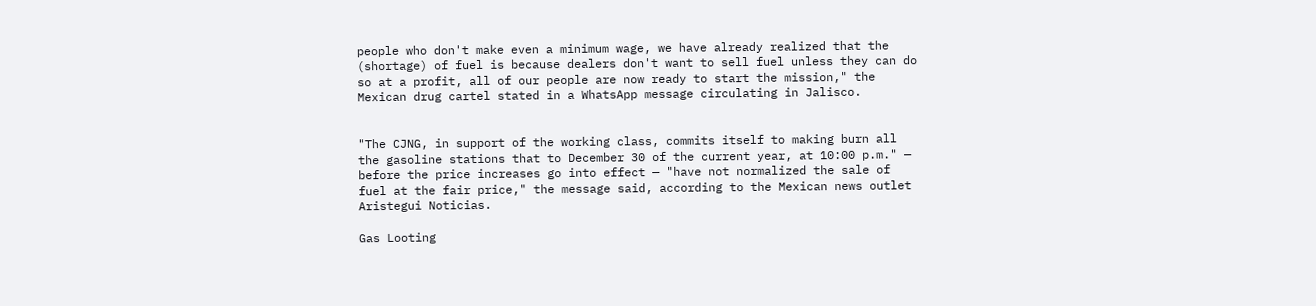people who don't make even a minimum wage, we have already realized that the (shortage) of fuel is because dealers don't want to sell fuel unless they can do so at a profit, all of our people are now ready to start the mission," the Mexican drug cartel stated in a WhatsApp message circulating in Jalisco.


"The CJNG, in support of the working class, commits itself to making burn all the gasoline stations that to December 30 of the current year, at 10:00 p.m." — before the price increases go into effect — "have not normalized the sale of fuel at the fair price," the message said, according to the Mexican news outlet Aristegui Noticias.

Gas Looting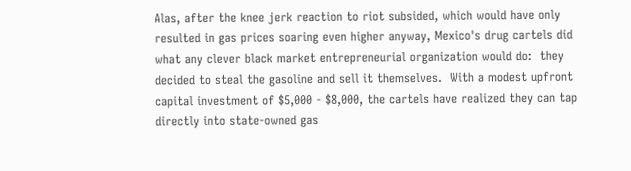Alas, after the knee jerk reaction to riot subsided, which would have only resulted in gas prices soaring even higher anyway, Mexico's drug cartels did what any clever black market entrepreneurial organization would do:  they decided to steal the gasoline and sell it themselves.  With a modest upfront capital investment of $5,000 - $8,000, the cartels have realized they can tap directly into state-owned gas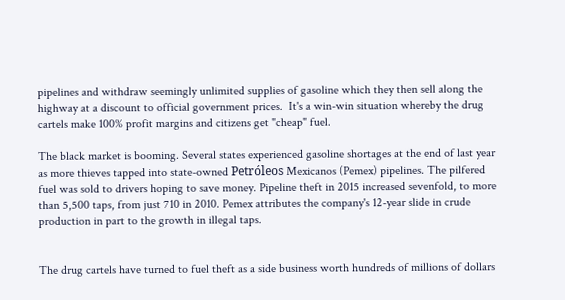pipelines and withdraw seemingly unlimited supplies of gasoline which they then sell along the highway at a discount to official government prices.  It's a win-win situation whereby the drug cartels make 100% profit margins and citizens get "cheap" fuel.

The black market is booming. Several states experienced gasoline shortages at the end of last year as more thieves tapped into state-owned Petróleos Mexicanos (Pemex) pipelines. The pilfered fuel was sold to drivers hoping to save money. Pipeline theft in 2015 increased sevenfold, to more than 5,500 taps, from just 710 in 2010. Pemex attributes the company's 12-year slide in crude production in part to the growth in illegal taps.


The drug cartels have turned to fuel theft as a side business worth hundreds of millions of dollars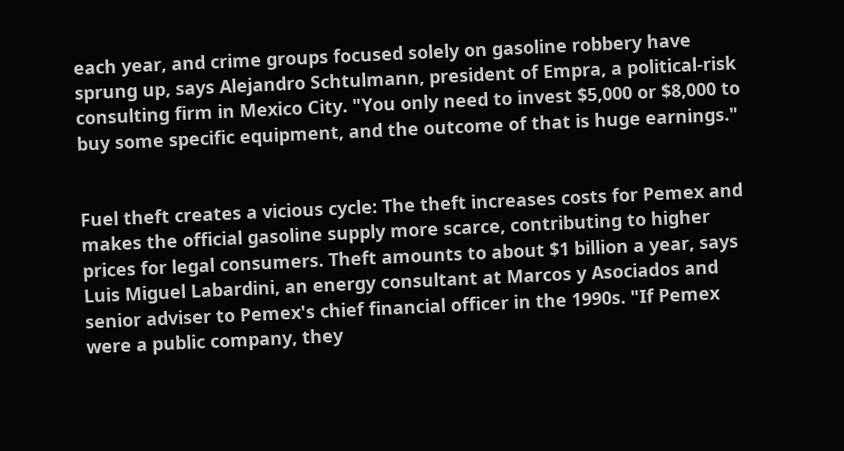each year, and crime groups focused solely on gasoline robbery have sprung up, says Alejandro Schtulmann, president of Empra, a political-risk consulting firm in Mexico City. "You only need to invest $5,000 or $8,000 to buy some specific equipment, and the outcome of that is huge earnings."


Fuel theft creates a vicious cycle: The theft increases costs for Pemex and makes the official gasoline supply more scarce, contributing to higher prices for legal consumers. Theft amounts to about $1 billion a year, says Luis Miguel Labardini, an energy consultant at Marcos y Asociados and senior adviser to Pemex's chief financial officer in the 1990s. "If Pemex were a public company, they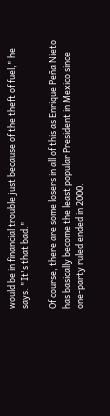would be in financial trouble just because of the theft of fuel," he says. "It's that bad."

Of course, there are some losers in all of this as Enrique Peña Nieto has basically become the least popular President in Mexico since one-party ruled ended in 2000.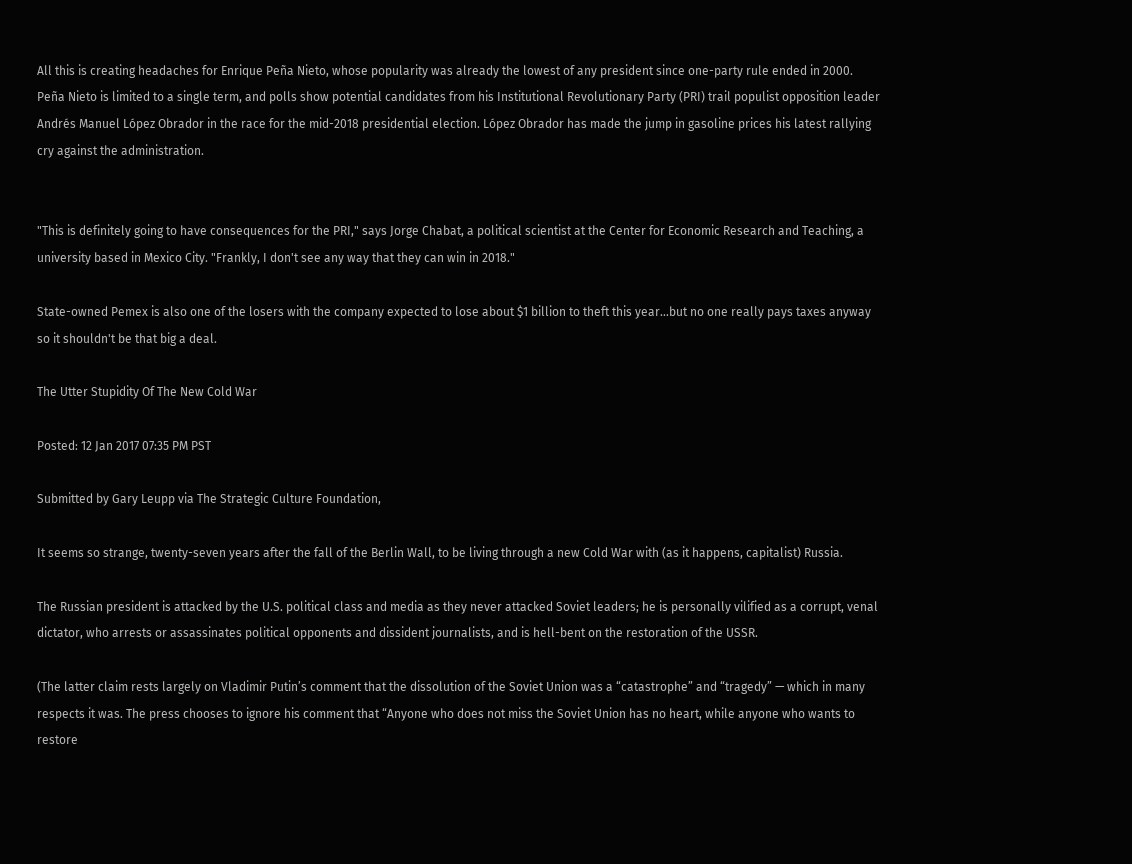All this is creating headaches for Enrique Peña Nieto, whose popularity was already the lowest of any president since one-party rule ended in 2000. Peña Nieto is limited to a single term, and polls show potential candidates from his Institutional Revolutionary Party (PRI) trail populist opposition leader Andrés Manuel López Obrador in the race for the mid-2018 presidential election. López Obrador has made the jump in gasoline prices his latest rallying cry against the administration.


"This is definitely going to have consequences for the PRI," says Jorge Chabat, a political scientist at the Center for Economic Research and Teaching, a university based in Mexico City. "Frankly, I don't see any way that they can win in 2018."

State-owned Pemex is also one of the losers with the company expected to lose about $1 billion to theft this year...but no one really pays taxes anyway so it shouldn't be that big a deal.

The Utter Stupidity Of The New Cold War

Posted: 12 Jan 2017 07:35 PM PST

Submitted by Gary Leupp via The Strategic Culture Foundation,

It seems so strange, twenty-seven years after the fall of the Berlin Wall, to be living through a new Cold War with (as it happens, capitalist) Russia.

The Russian president is attacked by the U.S. political class and media as they never attacked Soviet leaders; he is personally vilified as a corrupt, venal dictator, who arrests or assassinates political opponents and dissident journalists, and is hell-bent on the restoration of the USSR.

(The latter claim rests largely on Vladimir Putin’s comment that the dissolution of the Soviet Union was a “catastrophe” and “tragedy” — which in many respects it was. The press chooses to ignore his comment that “Anyone who does not miss the Soviet Union has no heart, while anyone who wants to restore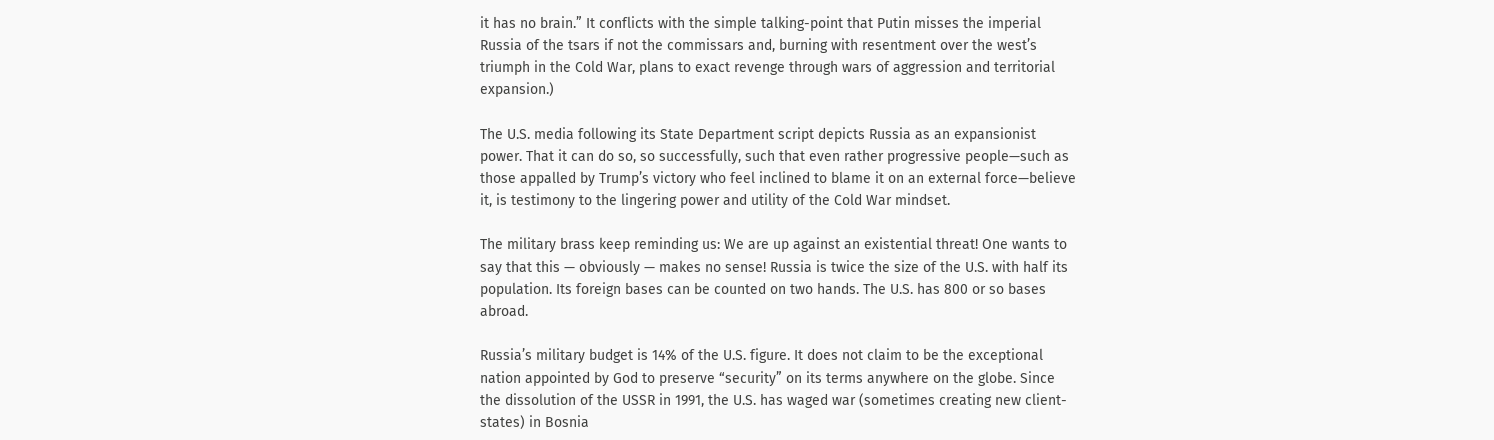it has no brain.” It conflicts with the simple talking-point that Putin misses the imperial Russia of the tsars if not the commissars and, burning with resentment over the west’s triumph in the Cold War, plans to exact revenge through wars of aggression and territorial expansion.)

The U.S. media following its State Department script depicts Russia as an expansionist power. That it can do so, so successfully, such that even rather progressive people—such as those appalled by Trump’s victory who feel inclined to blame it on an external force—believe it, is testimony to the lingering power and utility of the Cold War mindset.

The military brass keep reminding us: We are up against an existential threat! One wants to say that this — obviously — makes no sense! Russia is twice the size of the U.S. with half its population. Its foreign bases can be counted on two hands. The U.S. has 800 or so bases abroad.

Russia’s military budget is 14% of the U.S. figure. It does not claim to be the exceptional nation appointed by God to preserve “security” on its terms anywhere on the globe. Since the dissolution of the USSR in 1991, the U.S. has waged war (sometimes creating new client-states) in Bosnia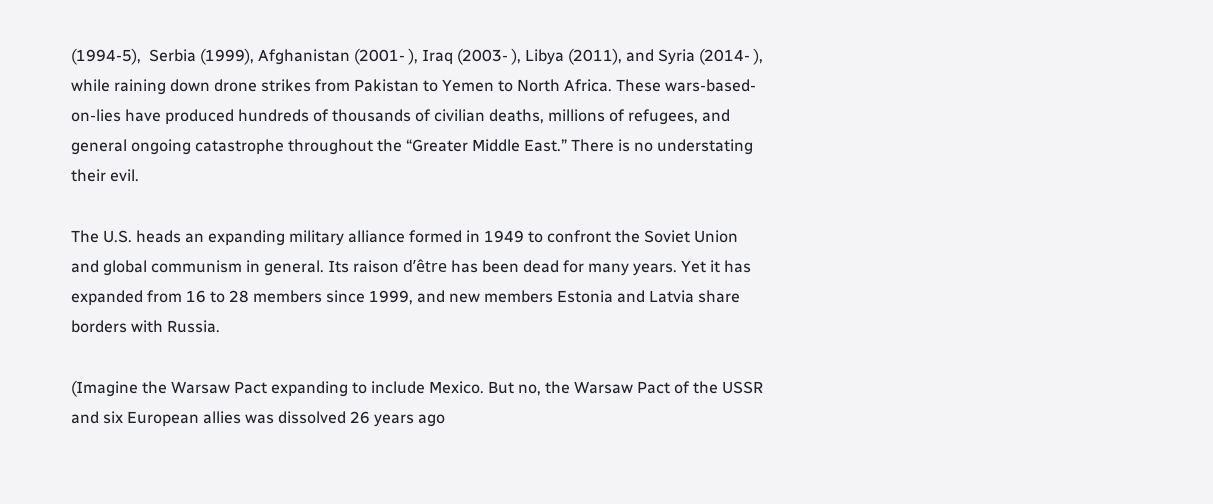(1994-5),  Serbia (1999), Afghanistan (2001- ), Iraq (2003- ), Libya (2011), and Syria (2014- ), while raining down drone strikes from Pakistan to Yemen to North Africa. These wars-based-on-lies have produced hundreds of thousands of civilian deaths, millions of refugees, and general ongoing catastrophe throughout the “Greater Middle East.” There is no understating their evil.

The U.S. heads an expanding military alliance formed in 1949 to confront the Soviet Union and global communism in general. Its raison d’être has been dead for many years. Yet it has expanded from 16 to 28 members since 1999, and new members Estonia and Latvia share borders with Russia.

(Imagine the Warsaw Pact expanding to include Mexico. But no, the Warsaw Pact of the USSR and six European allies was dissolved 26 years ago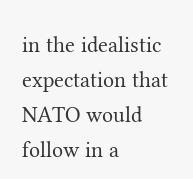in the idealistic expectation that NATO would follow in a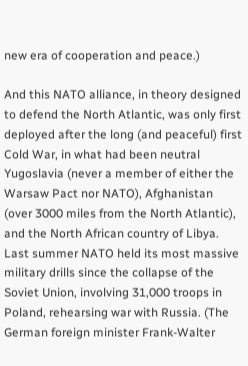new era of cooperation and peace.)

And this NATO alliance, in theory designed to defend the North Atlantic, was only first deployed after the long (and peaceful) first Cold War, in what had been neutral Yugoslavia (never a member of either the Warsaw Pact nor NATO), Afghanistan (over 3000 miles from the North Atlantic), and the North African country of Libya. Last summer NATO held its most massive military drills since the collapse of the Soviet Union, involving 31,000 troops in Poland, rehearsing war with Russia. (The German foreign minister Frank-Walter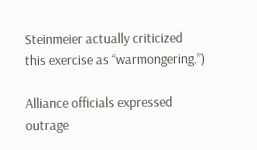Steinmeier actually criticized this exercise as “warmongering.”)

Alliance officials expressed outrage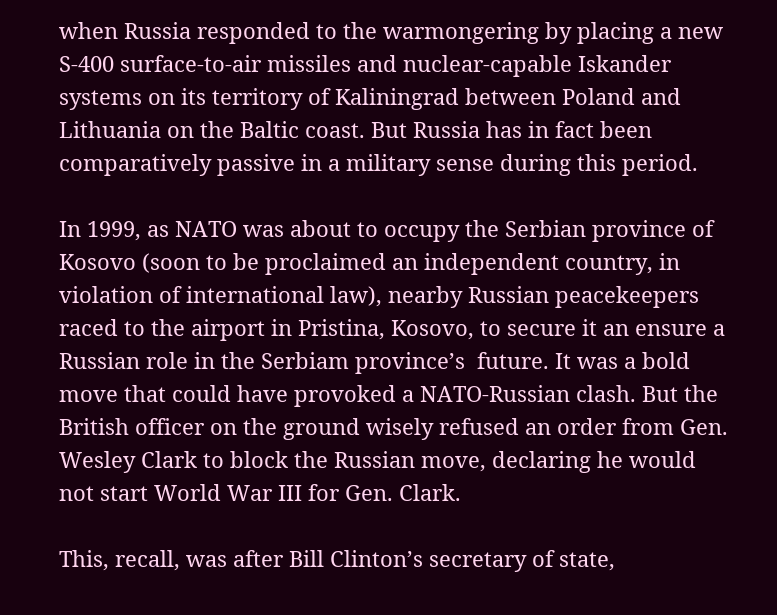when Russia responded to the warmongering by placing a new S-400 surface-to-air missiles and nuclear-capable Iskander systems on its territory of Kaliningrad between Poland and Lithuania on the Baltic coast. But Russia has in fact been comparatively passive in a military sense during this period.

In 1999, as NATO was about to occupy the Serbian province of Kosovo (soon to be proclaimed an independent country, in violation of international law), nearby Russian peacekeepers raced to the airport in Pristina, Kosovo, to secure it an ensure a Russian role in the Serbiam province’s  future. It was a bold move that could have provoked a NATO-Russian clash. But the British officer on the ground wisely refused an order from Gen. Wesley Clark to block the Russian move, declaring he would not start World War III for Gen. Clark.

This, recall, was after Bill Clinton’s secretary of state,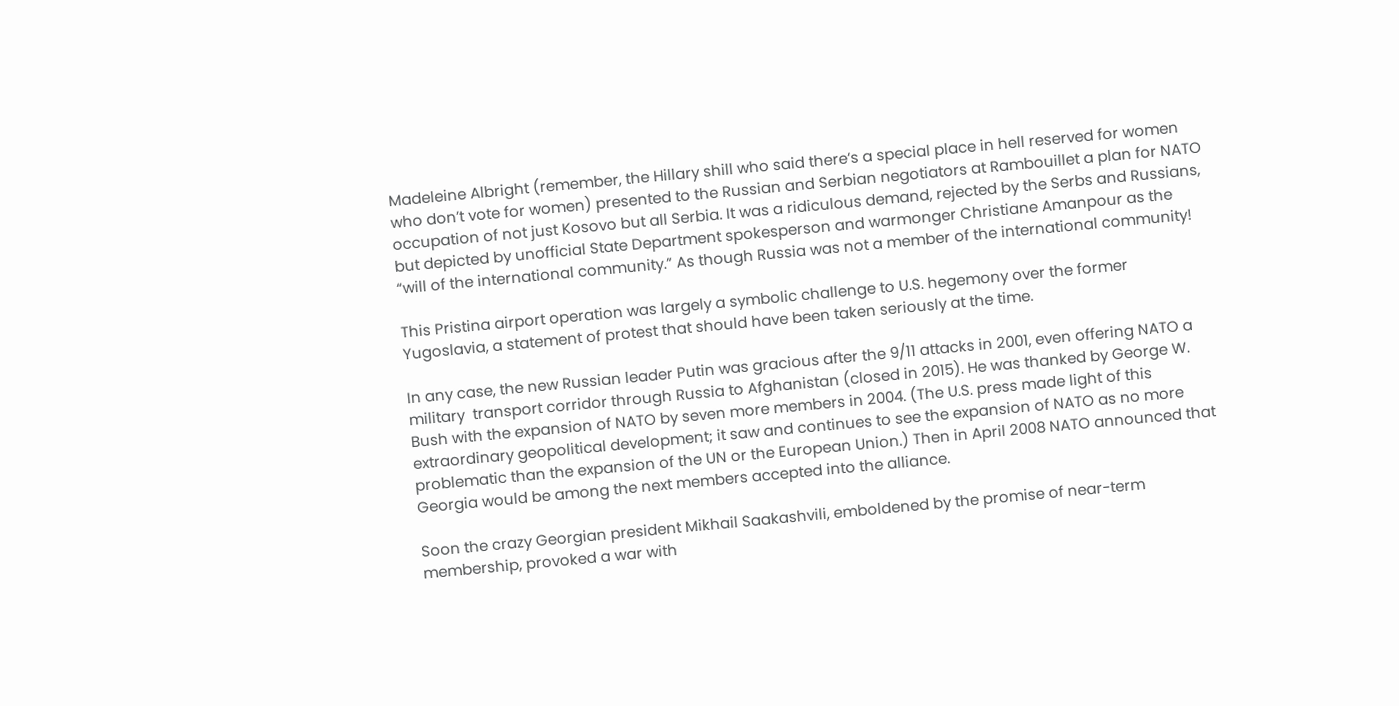Madeleine Albright (remember, the Hillary shill who said there’s a special place in hell reserved for women who don’t vote for women) presented to the Russian and Serbian negotiators at Rambouillet a plan for NATO occupation of not just Kosovo but all Serbia. It was a ridiculous demand, rejected by the Serbs and Russians, but depicted by unofficial State Department spokesperson and warmonger Christiane Amanpour as the “will of the international community.” As though Russia was not a member of the international community!

This Pristina airport operation was largely a symbolic challenge to U.S. hegemony over the former Yugoslavia, a statement of protest that should have been taken seriously at the time.

In any case, the new Russian leader Putin was gracious after the 9/11 attacks in 2001, even offering NATO a military  transport corridor through Russia to Afghanistan (closed in 2015). He was thanked by George W. Bush with the expansion of NATO by seven more members in 2004. (The U.S. press made light of this extraordinary geopolitical development; it saw and continues to see the expansion of NATO as no more problematic than the expansion of the UN or the European Union.) Then in April 2008 NATO announced that Georgia would be among the next members accepted into the alliance.

Soon the crazy Georgian president Mikhail Saakashvili, emboldened by the promise of near-term membership, provoked a war with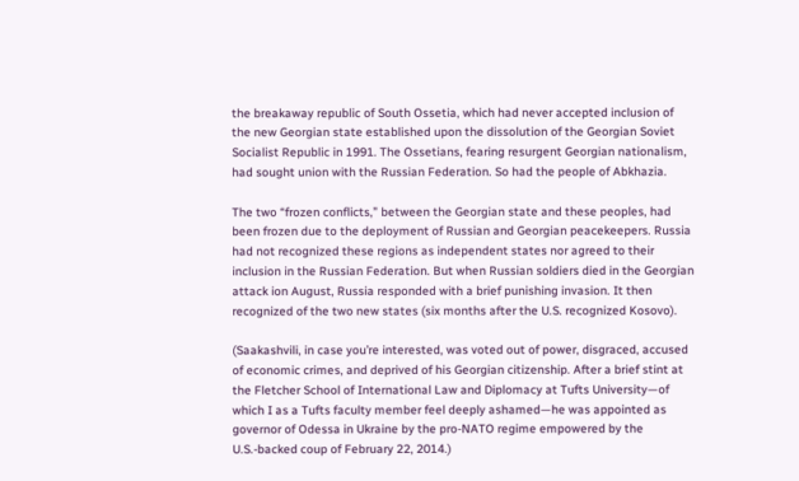the breakaway republic of South Ossetia, which had never accepted inclusion of the new Georgian state established upon the dissolution of the Georgian Soviet Socialist Republic in 1991. The Ossetians, fearing resurgent Georgian nationalism, had sought union with the Russian Federation. So had the people of Abkhazia.

The two “frozen conflicts,” between the Georgian state and these peoples, had been frozen due to the deployment of Russian and Georgian peacekeepers. Russia had not recognized these regions as independent states nor agreed to their inclusion in the Russian Federation. But when Russian soldiers died in the Georgian attack ion August, Russia responded with a brief punishing invasion. It then recognized of the two new states (six months after the U.S. recognized Kosovo).

(Saakashvili, in case you’re interested, was voted out of power, disgraced, accused of economic crimes, and deprived of his Georgian citizenship. After a brief stint at the Fletcher School of International Law and Diplomacy at Tufts University—of which I as a Tufts faculty member feel deeply ashamed—he was appointed as governor of Odessa in Ukraine by the pro-NATO regime empowered by the U.S.-backed coup of February 22, 2014.)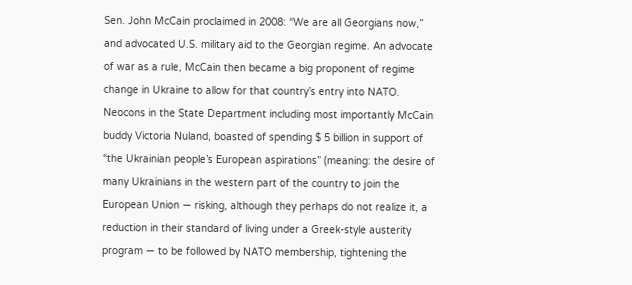Sen. John McCain proclaimed in 2008: “We are all Georgians now,” and advocated U.S. military aid to the Georgian regime. An advocate of war as a rule, McCain then became a big proponent of regime change in Ukraine to allow for that country’s entry into NATO. Neocons in the State Department including most importantly McCain buddy Victoria Nuland, boasted of spending $ 5 billion in support of “the Ukrainian people’s European aspirations” (meaning: the desire of many Ukrainians in the western part of the country to join the European Union — risking, although they perhaps do not realize it, a reduction in their standard of living under a Greek-style austerity program — to be followed by NATO membership, tightening the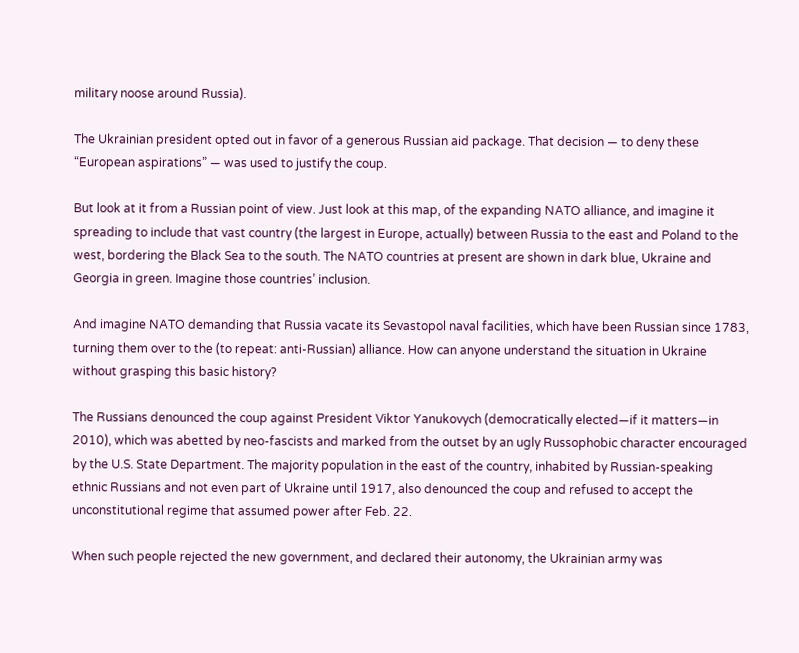military noose around Russia).

The Ukrainian president opted out in favor of a generous Russian aid package. That decision — to deny these “European aspirations” — was used to justify the coup.

But look at it from a Russian point of view. Just look at this map, of the expanding NATO alliance, and imagine it spreading to include that vast country (the largest in Europe, actually) between Russia to the east and Poland to the west, bordering the Black Sea to the south. The NATO countries at present are shown in dark blue, Ukraine and Georgia in green. Imagine those countries’ inclusion.

And imagine NATO demanding that Russia vacate its Sevastopol naval facilities, which have been Russian since 1783, turning them over to the (to repeat: anti-Russian) alliance. How can anyone understand the situation in Ukraine without grasping this basic history?

The Russians denounced the coup against President Viktor Yanukovych (democratically elected—if it matters—in 2010), which was abetted by neo-fascists and marked from the outset by an ugly Russophobic character encouraged by the U.S. State Department. The majority population in the east of the country, inhabited by Russian-speaking ethnic Russians and not even part of Ukraine until 1917, also denounced the coup and refused to accept the unconstitutional regime that assumed power after Feb. 22.

When such people rejected the new government, and declared their autonomy, the Ukrainian army was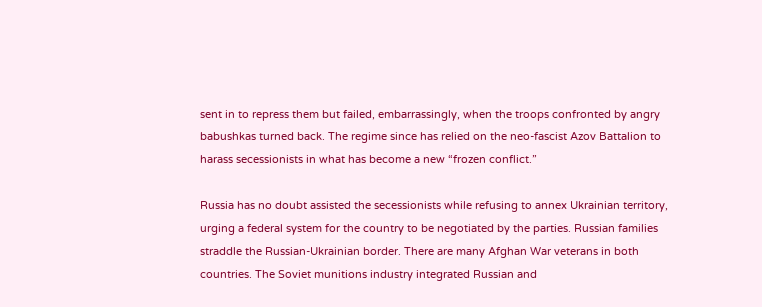sent in to repress them but failed, embarrassingly, when the troops confronted by angry babushkas turned back. The regime since has relied on the neo-fascist Azov Battalion to harass secessionists in what has become a new “frozen conflict.”

Russia has no doubt assisted the secessionists while refusing to annex Ukrainian territory, urging a federal system for the country to be negotiated by the parties. Russian families straddle the Russian-Ukrainian border. There are many Afghan War veterans in both countries. The Soviet munitions industry integrated Russian and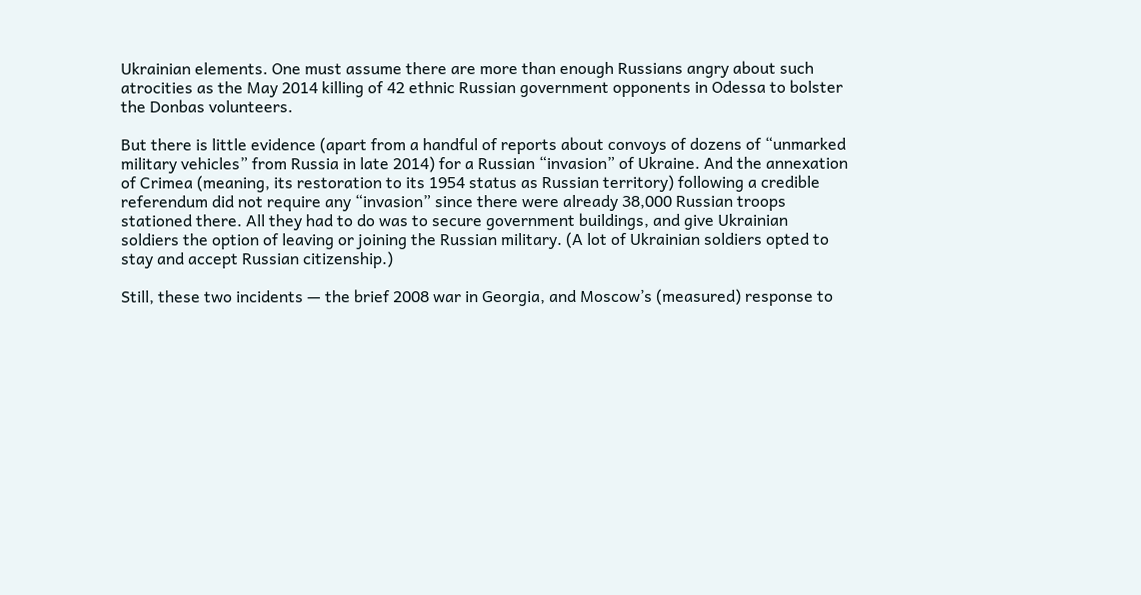Ukrainian elements. One must assume there are more than enough Russians angry about such atrocities as the May 2014 killing of 42 ethnic Russian government opponents in Odessa to bolster the Donbas volunteers.

But there is little evidence (apart from a handful of reports about convoys of dozens of “unmarked military vehicles” from Russia in late 2014) for a Russian “invasion” of Ukraine. And the annexation of Crimea (meaning, its restoration to its 1954 status as Russian territory) following a credible referendum did not require any “invasion” since there were already 38,000 Russian troops stationed there. All they had to do was to secure government buildings, and give Ukrainian soldiers the option of leaving or joining the Russian military. (A lot of Ukrainian soldiers opted to stay and accept Russian citizenship.)

Still, these two incidents — the brief 2008 war in Georgia, and Moscow’s (measured) response to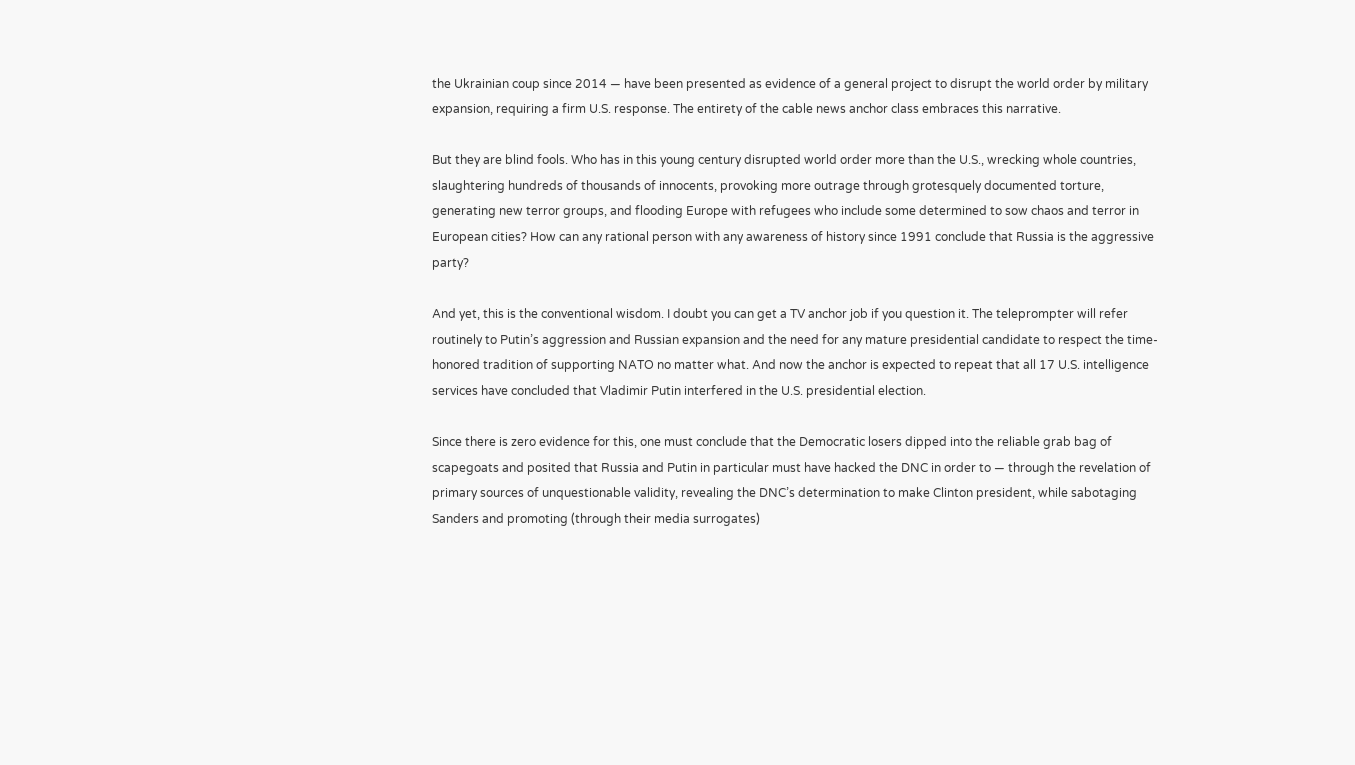the Ukrainian coup since 2014 — have been presented as evidence of a general project to disrupt the world order by military expansion, requiring a firm U.S. response. The entirety of the cable news anchor class embraces this narrative.

But they are blind fools. Who has in this young century disrupted world order more than the U.S., wrecking whole countries, slaughtering hundreds of thousands of innocents, provoking more outrage through grotesquely documented torture, generating new terror groups, and flooding Europe with refugees who include some determined to sow chaos and terror in European cities? How can any rational person with any awareness of history since 1991 conclude that Russia is the aggressive party?

And yet, this is the conventional wisdom. I doubt you can get a TV anchor job if you question it. The teleprompter will refer routinely to Putin’s aggression and Russian expansion and the need for any mature presidential candidate to respect the time-honored tradition of supporting NATO no matter what. And now the anchor is expected to repeat that all 17 U.S. intelligence services have concluded that Vladimir Putin interfered in the U.S. presidential election.

Since there is zero evidence for this, one must conclude that the Democratic losers dipped into the reliable grab bag of scapegoats and posited that Russia and Putin in particular must have hacked the DNC in order to — through the revelation of primary sources of unquestionable validity, revealing the DNC’s determination to make Clinton president, while sabotaging Sanders and promoting (through their media surrogates)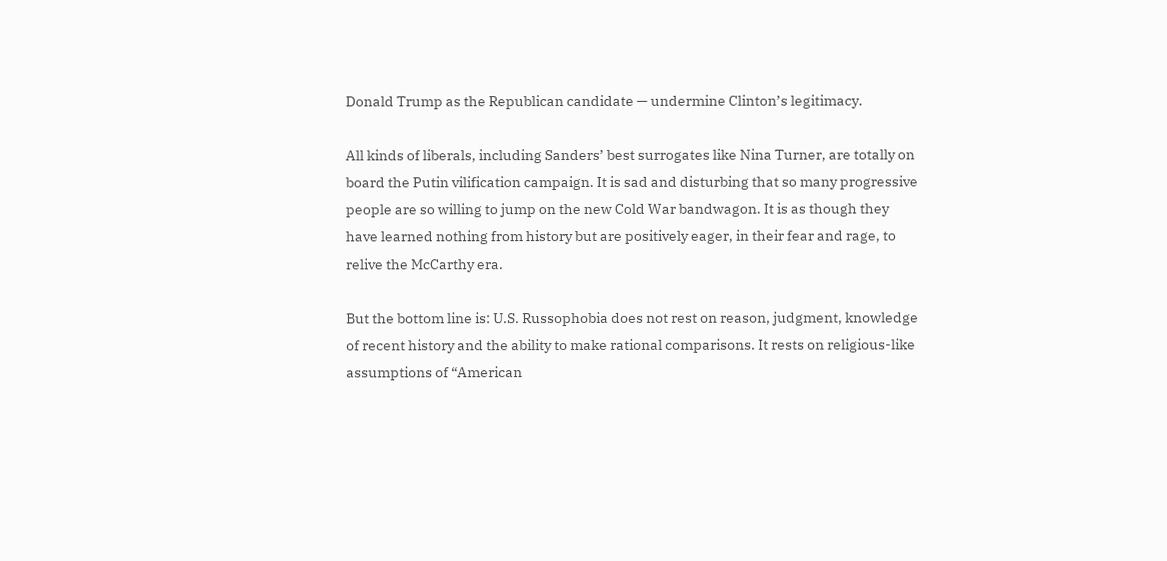Donald Trump as the Republican candidate — undermine Clinton’s legitimacy.

All kinds of liberals, including Sanders’ best surrogates like Nina Turner, are totally on board the Putin vilification campaign. It is sad and disturbing that so many progressive people are so willing to jump on the new Cold War bandwagon. It is as though they have learned nothing from history but are positively eager, in their fear and rage, to relive the McCarthy era.

But the bottom line is: U.S. Russophobia does not rest on reason, judgment, knowledge of recent history and the ability to make rational comparisons. It rests on religious-like assumptions of “American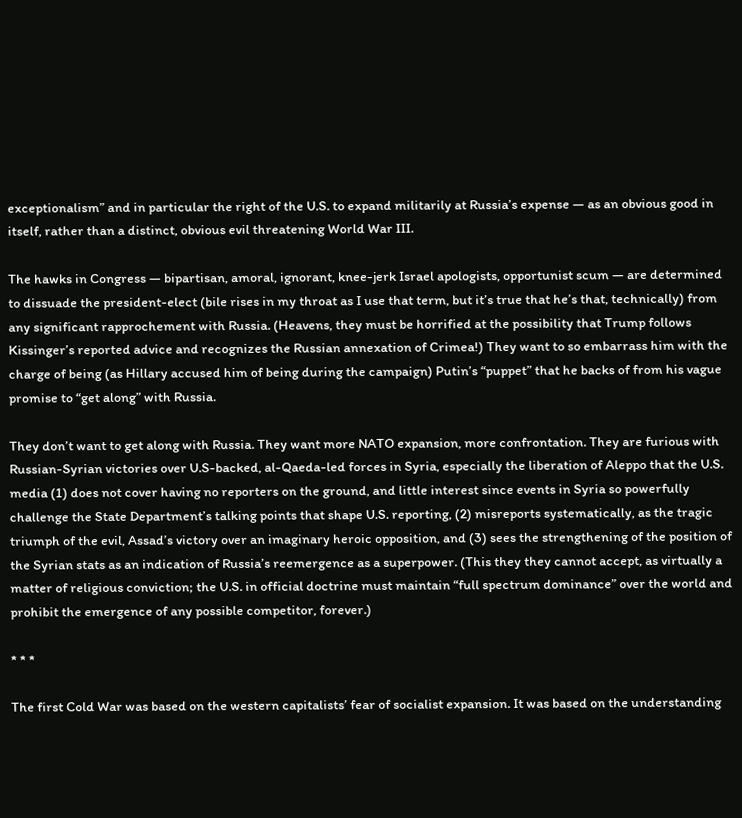exceptionalism” and in particular the right of the U.S. to expand militarily at Russia’s expense — as an obvious good in itself, rather than a distinct, obvious evil threatening World War III.

The hawks in Congress — bipartisan, amoral, ignorant, knee-jerk Israel apologists, opportunist scum — are determined to dissuade the president-elect (bile rises in my throat as I use that term, but it’s true that he’s that, technically) from any significant rapprochement with Russia. (Heavens, they must be horrified at the possibility that Trump follows Kissinger’s reported advice and recognizes the Russian annexation of Crimea!) They want to so embarrass him with the charge of being (as Hillary accused him of being during the campaign) Putin’s “puppet” that he backs of from his vague promise to “get along” with Russia.

They don’t want to get along with Russia. They want more NATO expansion, more confrontation. They are furious with Russian-Syrian victories over U.S-backed, al-Qaeda-led forces in Syria, especially the liberation of Aleppo that the U.S. media (1) does not cover having no reporters on the ground, and little interest since events in Syria so powerfully challenge the State Department’s talking points that shape U.S. reporting, (2) misreports systematically, as the tragic triumph of the evil, Assad’s victory over an imaginary heroic opposition, and (3) sees the strengthening of the position of the Syrian stats as an indication of Russia’s reemergence as a superpower. (This they they cannot accept, as virtually a matter of religious conviction; the U.S. in official doctrine must maintain “full spectrum dominance” over the world and prohibit the emergence of any possible competitor, forever.)

* * *

The first Cold War was based on the western capitalists’ fear of socialist expansion. It was based on the understanding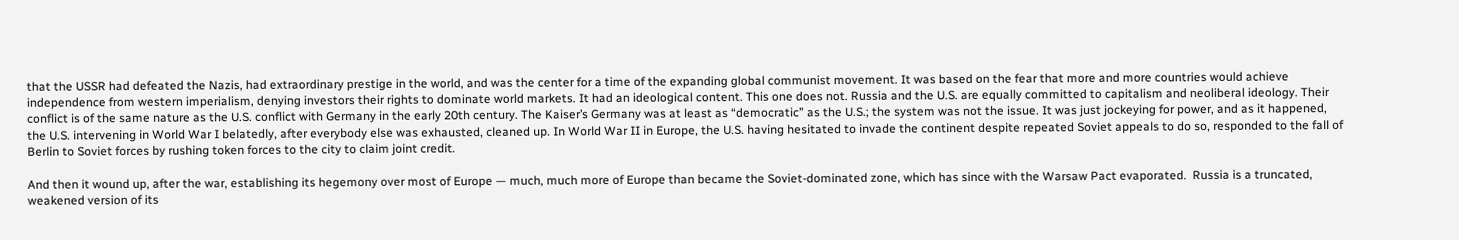that the USSR had defeated the Nazis, had extraordinary prestige in the world, and was the center for a time of the expanding global communist movement. It was based on the fear that more and more countries would achieve independence from western imperialism, denying investors their rights to dominate world markets. It had an ideological content. This one does not. Russia and the U.S. are equally committed to capitalism and neoliberal ideology. Their conflict is of the same nature as the U.S. conflict with Germany in the early 20th century. The Kaiser’s Germany was at least as “democratic” as the U.S.; the system was not the issue. It was just jockeying for power, and as it happened, the U.S. intervening in World War I belatedly, after everybody else was exhausted, cleaned up. In World War II in Europe, the U.S. having hesitated to invade the continent despite repeated Soviet appeals to do so, responded to the fall of Berlin to Soviet forces by rushing token forces to the city to claim joint credit.

And then it wound up, after the war, establishing its hegemony over most of Europe — much, much more of Europe than became the Soviet-dominated zone, which has since with the Warsaw Pact evaporated.  Russia is a truncated, weakened version of its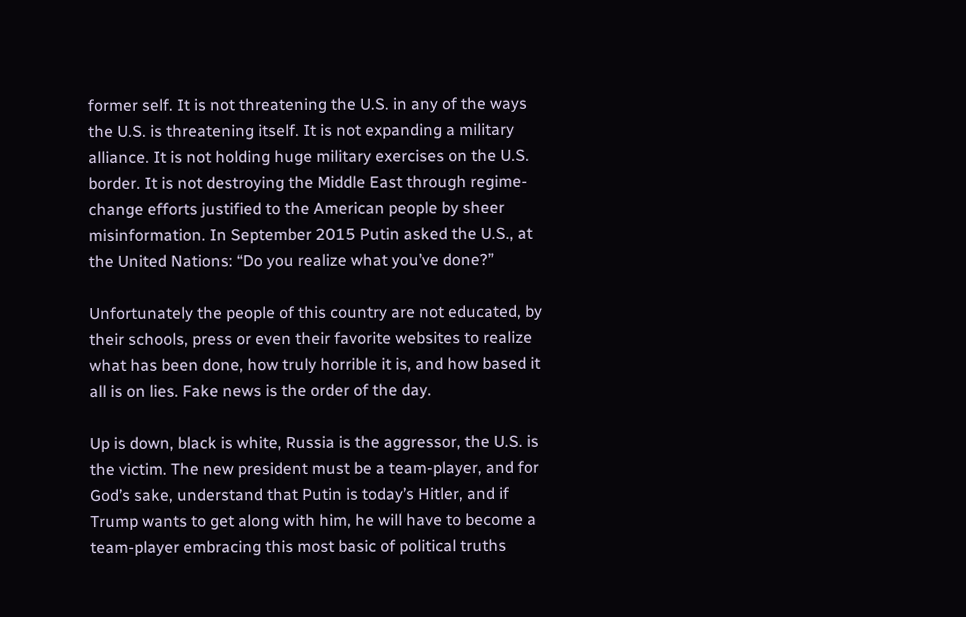former self. It is not threatening the U.S. in any of the ways the U.S. is threatening itself. It is not expanding a military alliance. It is not holding huge military exercises on the U.S. border. It is not destroying the Middle East through regime-change efforts justified to the American people by sheer misinformation. In September 2015 Putin asked the U.S., at the United Nations: “Do you realize what you’ve done?”

Unfortunately the people of this country are not educated, by their schools, press or even their favorite websites to realize what has been done, how truly horrible it is, and how based it all is on lies. Fake news is the order of the day.

Up is down, black is white, Russia is the aggressor, the U.S. is the victim. The new president must be a team-player, and for God’s sake, understand that Putin is today’s Hitler, and if Trump wants to get along with him, he will have to become a team-player embracing this most basic of political truths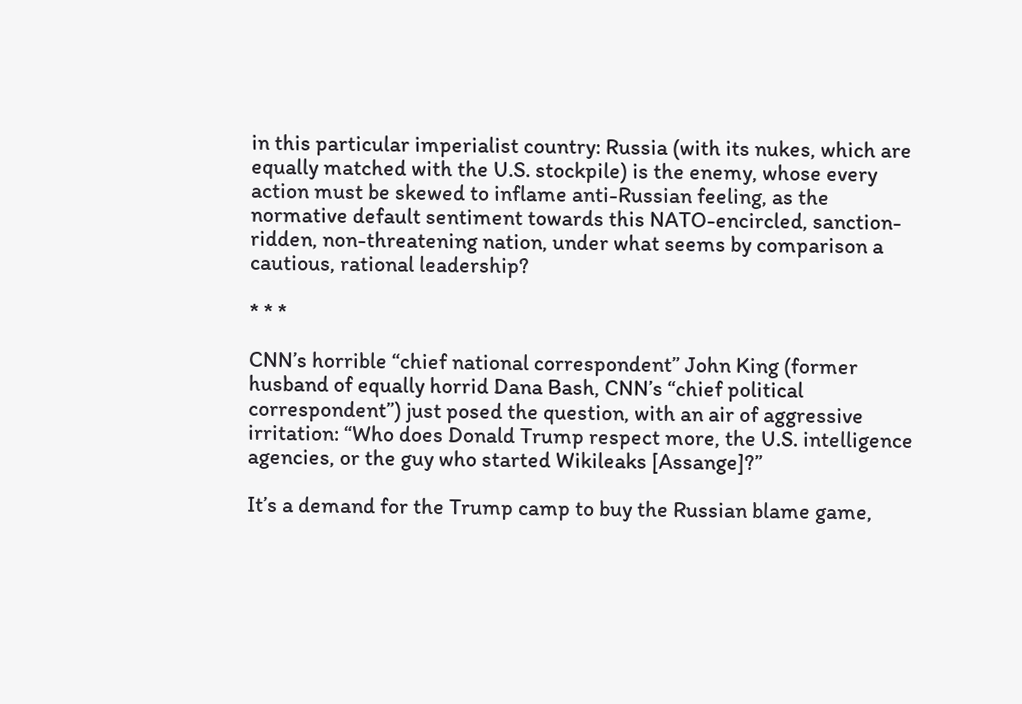in this particular imperialist country: Russia (with its nukes, which are equally matched with the U.S. stockpile) is the enemy, whose every action must be skewed to inflame anti-Russian feeling, as the normative default sentiment towards this NATO-encircled, sanction-ridden, non-threatening nation, under what seems by comparison a cautious, rational leadership?

* * *

CNN’s horrible “chief national correspondent” John King (former husband of equally horrid Dana Bash, CNN’s “chief political correspondent”) just posed the question, with an air of aggressive irritation: “Who does Donald Trump respect more, the U.S. intelligence agencies, or the guy who started Wikileaks [Assange]?”

It’s a demand for the Trump camp to buy the Russian blame game,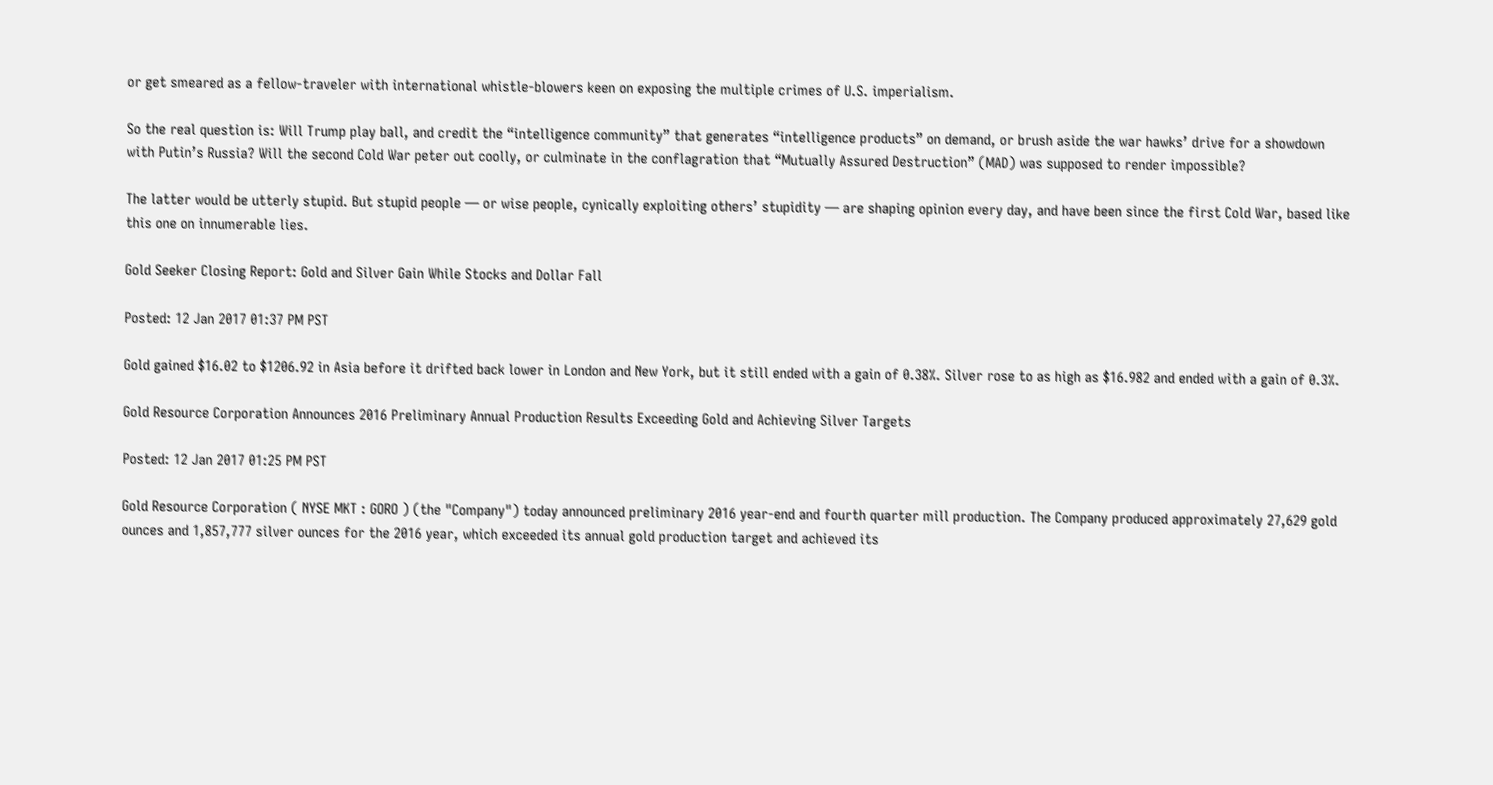or get smeared as a fellow-traveler with international whistle-blowers keen on exposing the multiple crimes of U.S. imperialism.

So the real question is: Will Trump play ball, and credit the “intelligence community” that generates “intelligence products” on demand, or brush aside the war hawks’ drive for a showdown with Putin’s Russia? Will the second Cold War peter out coolly, or culminate in the conflagration that “Mutually Assured Destruction” (MAD) was supposed to render impossible?

The latter would be utterly stupid. But stupid people — or wise people, cynically exploiting others’ stupidity — are shaping opinion every day, and have been since the first Cold War, based like this one on innumerable lies.

Gold Seeker Closing Report: Gold and Silver Gain While Stocks and Dollar Fall

Posted: 12 Jan 2017 01:37 PM PST

Gold gained $16.02 to $1206.92 in Asia before it drifted back lower in London and New York, but it still ended with a gain of 0.38%. Silver rose to as high as $16.982 and ended with a gain of 0.3%.

Gold Resource Corporation Announces 2016 Preliminary Annual Production Results Exceeding Gold and Achieving Silver Targets

Posted: 12 Jan 2017 01:25 PM PST

Gold Resource Corporation ( NYSE MKT : GORO ) (the "Company") today announced preliminary 2016 year-end and fourth quarter mill production. The Company produced approximately 27,629 gold ounces and 1,857,777 silver ounces for the 2016 year, which exceeded its annual gold production target and achieved its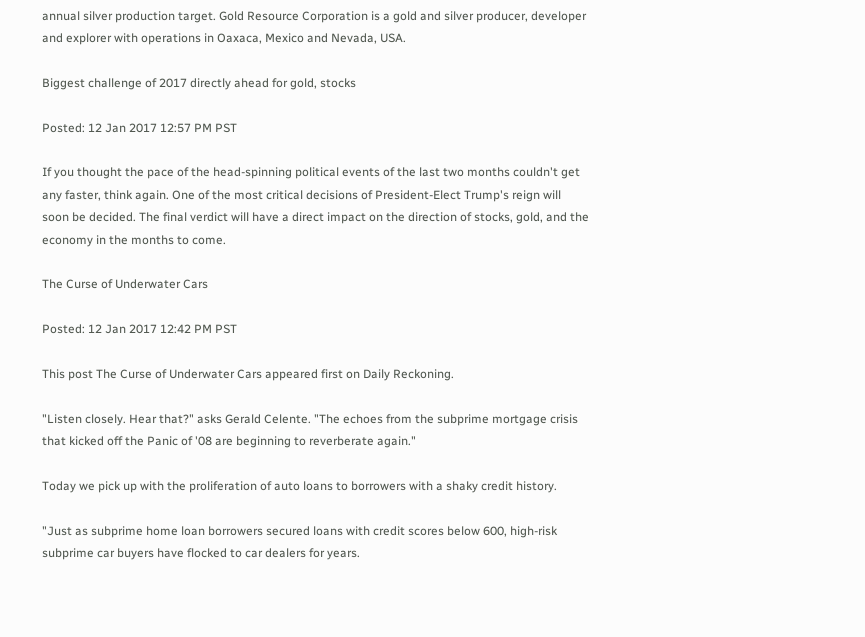annual silver production target. Gold Resource Corporation is a gold and silver producer, developer and explorer with operations in Oaxaca, Mexico and Nevada, USA.

Biggest challenge of 2017 directly ahead for gold, stocks

Posted: 12 Jan 2017 12:57 PM PST

If you thought the pace of the head-spinning political events of the last two months couldn't get any faster, think again. One of the most critical decisions of President-Elect Trump's reign will soon be decided. The final verdict will have a direct impact on the direction of stocks, gold, and the economy in the months to come.

The Curse of Underwater Cars

Posted: 12 Jan 2017 12:42 PM PST

This post The Curse of Underwater Cars appeared first on Daily Reckoning.

"Listen closely. Hear that?" asks Gerald Celente. "The echoes from the subprime mortgage crisis that kicked off the Panic of '08 are beginning to reverberate again."

Today we pick up with the proliferation of auto loans to borrowers with a shaky credit history.

"Just as subprime home loan borrowers secured loans with credit scores below 600, high-risk subprime car buyers have flocked to car dealers for years.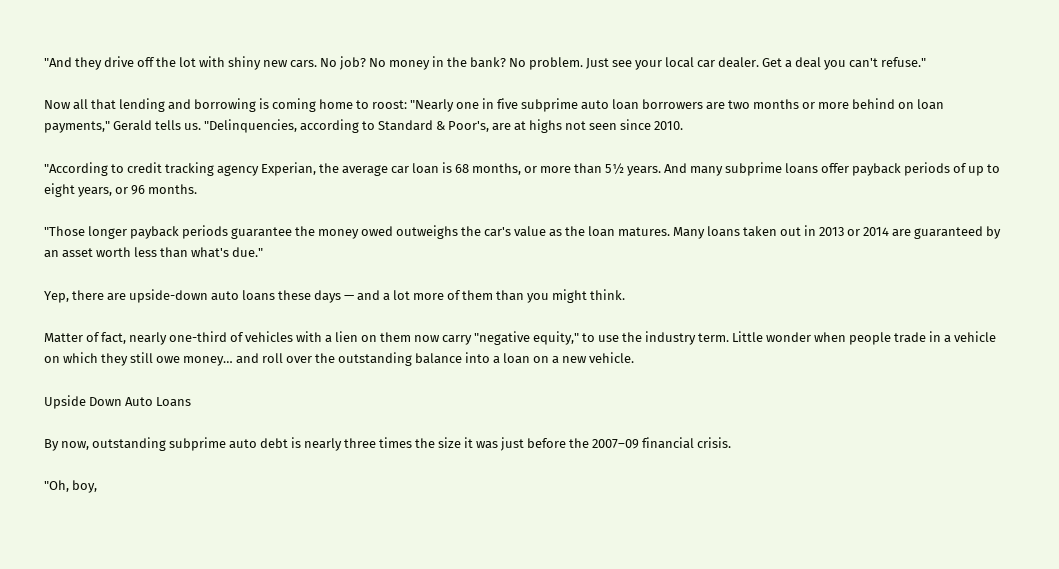"And they drive off the lot with shiny new cars. No job? No money in the bank? No problem. Just see your local car dealer. Get a deal you can't refuse."

Now all that lending and borrowing is coming home to roost: "Nearly one in five subprime auto loan borrowers are two months or more behind on loan payments," Gerald tells us. "Delinquencies, according to Standard & Poor's, are at highs not seen since 2010.

"According to credit tracking agency Experian, the average car loan is 68 months, or more than 5½ years. And many subprime loans offer payback periods of up to eight years, or 96 months.

"Those longer payback periods guarantee the money owed outweighs the car's value as the loan matures. Many loans taken out in 2013 or 2014 are guaranteed by an asset worth less than what's due."

Yep, there are upside-down auto loans these days — and a lot more of them than you might think.

Matter of fact, nearly one-third of vehicles with a lien on them now carry "negative equity," to use the industry term. Little wonder when people trade in a vehicle on which they still owe money… and roll over the outstanding balance into a loan on a new vehicle.

Upside Down Auto Loans

By now, outstanding subprime auto debt is nearly three times the size it was just before the 2007–09 financial crisis.

"Oh, boy,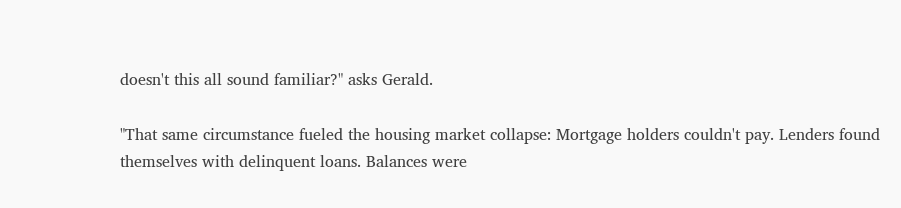doesn't this all sound familiar?" asks Gerald.

"That same circumstance fueled the housing market collapse: Mortgage holders couldn't pay. Lenders found themselves with delinquent loans. Balances were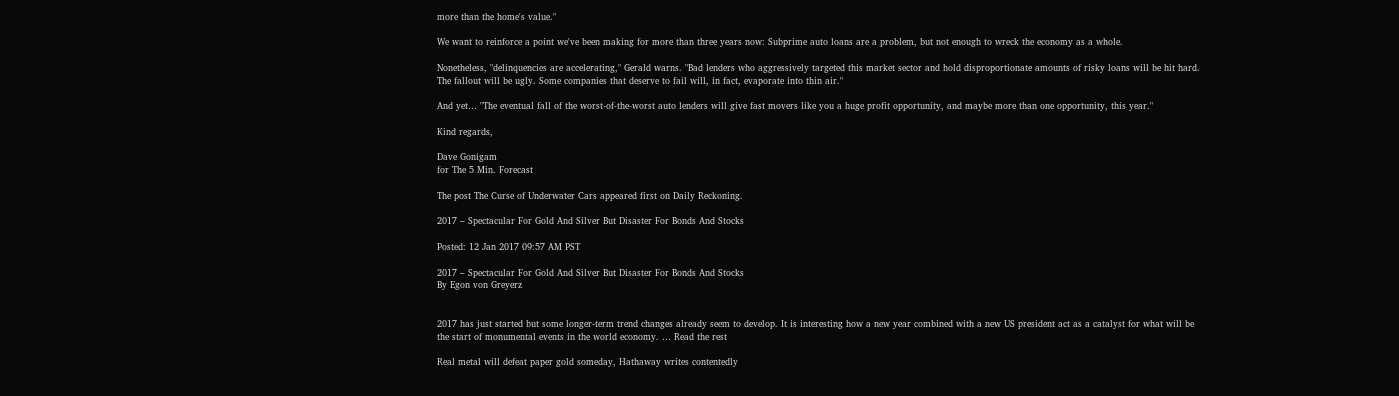more than the home's value."

We want to reinforce a point we've been making for more than three years now: Subprime auto loans are a problem, but not enough to wreck the economy as a whole.

Nonetheless, "delinquencies are accelerating," Gerald warns. "Bad lenders who aggressively targeted this market sector and hold disproportionate amounts of risky loans will be hit hard. The fallout will be ugly. Some companies that deserve to fail will, in fact, evaporate into thin air."

And yet… "The eventual fall of the worst-of-the-worst auto lenders will give fast movers like you a huge profit opportunity, and maybe more than one opportunity, this year."

Kind regards,

Dave Gonigam
for The 5 Min. Forecast

The post The Curse of Underwater Cars appeared first on Daily Reckoning.

2017 – Spectacular For Gold And Silver But Disaster For Bonds And Stocks

Posted: 12 Jan 2017 09:57 AM PST

2017 – Spectacular For Gold And Silver But Disaster For Bonds And Stocks
By Egon von Greyerz


2017 has just started but some longer-term trend changes already seem to develop. It is interesting how a new year combined with a new US president act as a catalyst for what will be the start of monumental events in the world economy. … Read the rest

Real metal will defeat paper gold someday, Hathaway writes contentedly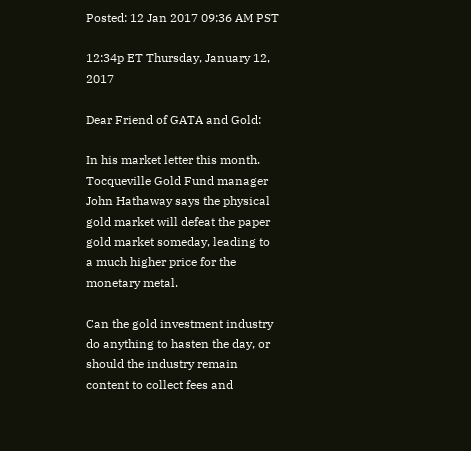Posted: 12 Jan 2017 09:36 AM PST

12:34p ET Thursday, January 12, 2017

Dear Friend of GATA and Gold:

In his market letter this month. Tocqueville Gold Fund manager John Hathaway says the physical gold market will defeat the paper gold market someday, leading to a much higher price for the monetary metal.

Can the gold investment industry do anything to hasten the day, or should the industry remain content to collect fees and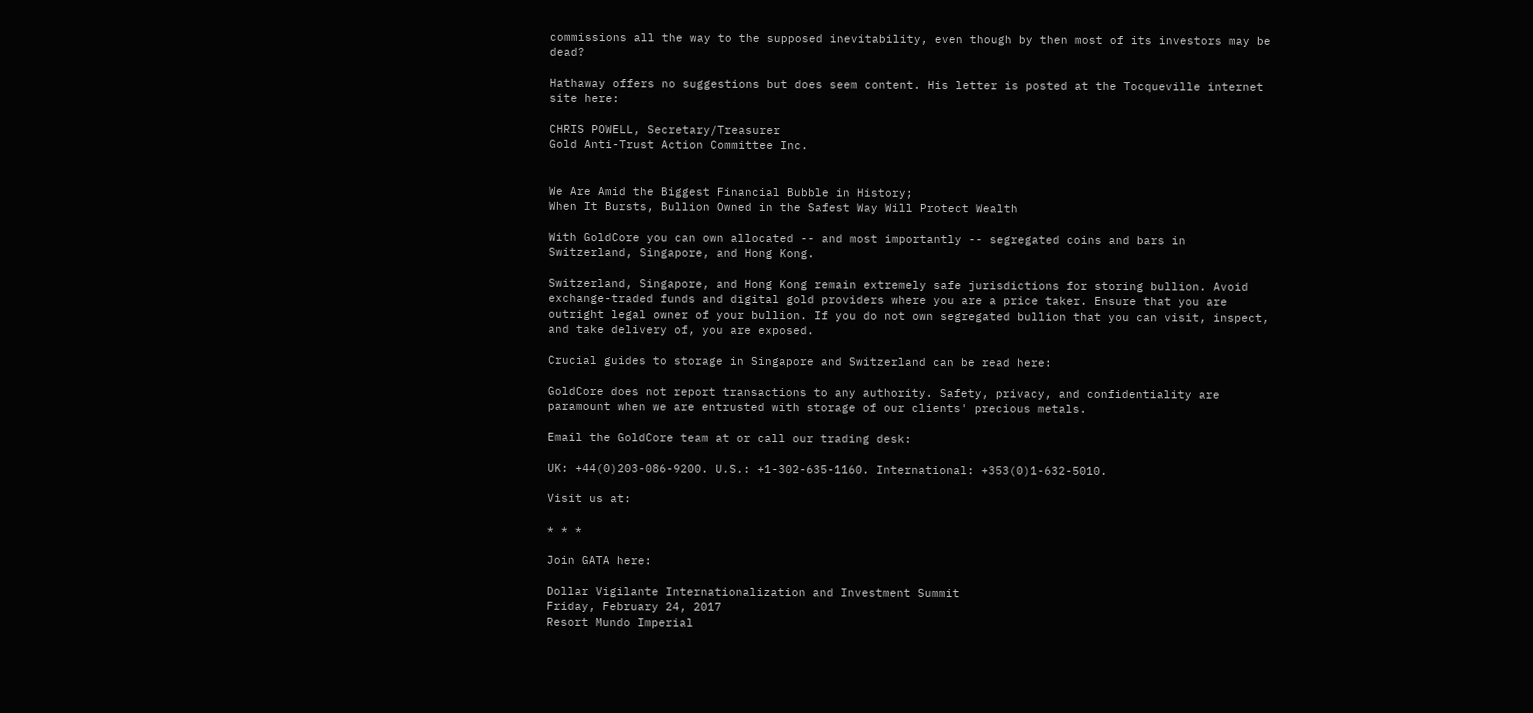commissions all the way to the supposed inevitability, even though by then most of its investors may be dead?

Hathaway offers no suggestions but does seem content. His letter is posted at the Tocqueville internet site here:

CHRIS POWELL, Secretary/Treasurer
Gold Anti-Trust Action Committee Inc.


We Are Amid the Biggest Financial Bubble in History;
When It Bursts, Bullion Owned in the Safest Way Will Protect Wealth

With GoldCore you can own allocated -- and most importantly -- segregated coins and bars in Switzerland, Singapore, and Hong Kong.

Switzerland, Singapore, and Hong Kong remain extremely safe jurisdictions for storing bullion. Avoid exchange-traded funds and digital gold providers where you are a price taker. Ensure that you are outright legal owner of your bullion. If you do not own segregated bullion that you can visit, inspect, and take delivery of, you are exposed.

Crucial guides to storage in Singapore and Switzerland can be read here:

GoldCore does not report transactions to any authority. Safety, privacy, and confidentiality are paramount when we are entrusted with storage of our clients' precious metals.

Email the GoldCore team at or call our trading desk:

UK: +44(0)203-086-9200. U.S.: +1-302-635-1160. International: +353(0)1-632-5010.

Visit us at:

* * *

Join GATA here:

Dollar Vigilante Internationalization and Investment Summit
Friday, February 24, 2017
Resort Mundo Imperial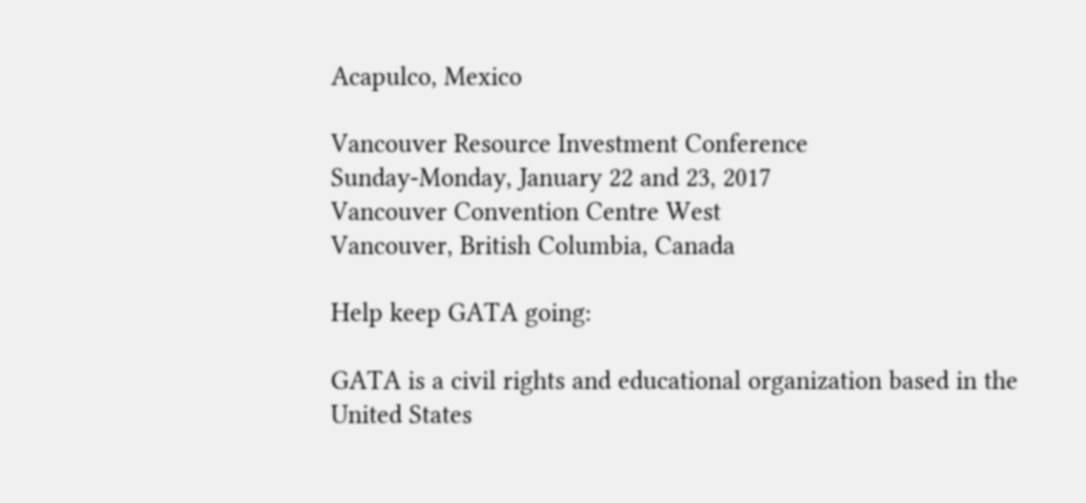Acapulco, Mexico

Vancouver Resource Investment Conference
Sunday-Monday, January 22 and 23, 2017
Vancouver Convention Centre West
Vancouver, British Columbia, Canada

Help keep GATA going:

GATA is a civil rights and educational organization based in the United States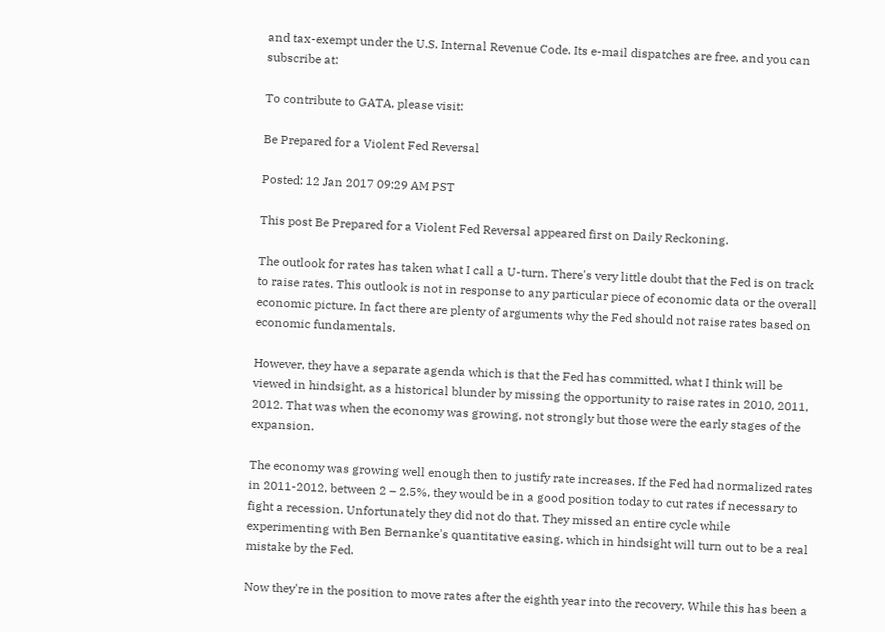and tax-exempt under the U.S. Internal Revenue Code. Its e-mail dispatches are free, and you can subscribe at:

To contribute to GATA, please visit:

Be Prepared for a Violent Fed Reversal

Posted: 12 Jan 2017 09:29 AM PST

This post Be Prepared for a Violent Fed Reversal appeared first on Daily Reckoning.

The outlook for rates has taken what I call a U-turn. There's very little doubt that the Fed is on track to raise rates. This outlook is not in response to any particular piece of economic data or the overall economic picture. In fact there are plenty of arguments why the Fed should not raise rates based on economic fundamentals.

However, they have a separate agenda which is that the Fed has committed, what I think will be viewed in hindsight, as a historical blunder by missing the opportunity to raise rates in 2010, 2011, 2012. That was when the economy was growing, not strongly but those were the early stages of the expansion.

The economy was growing well enough then to justify rate increases. If the Fed had normalized rates in 2011-2012, between 2 – 2.5%, they would be in a good position today to cut rates if necessary to fight a recession. Unfortunately they did not do that. They missed an entire cycle while experimenting with Ben Bernanke's quantitative easing, which in hindsight will turn out to be a real mistake by the Fed.

Now they're in the position to move rates after the eighth year into the recovery. While this has been a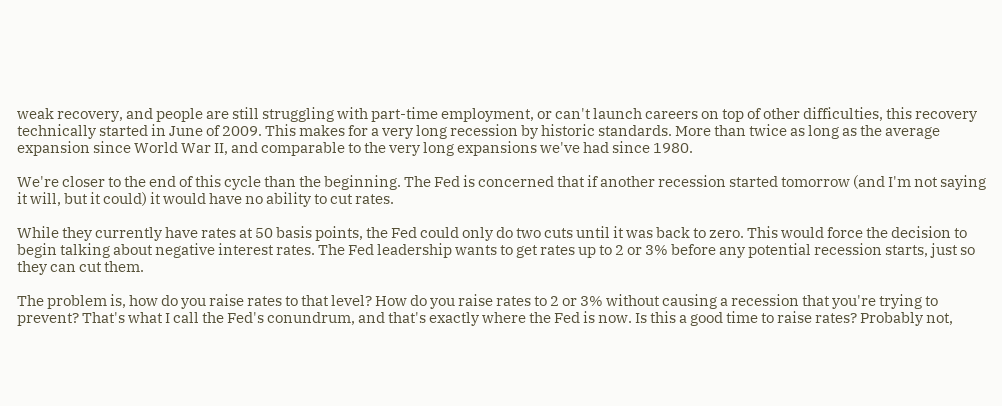weak recovery, and people are still struggling with part-time employment, or can't launch careers on top of other difficulties, this recovery technically started in June of 2009. This makes for a very long recession by historic standards. More than twice as long as the average expansion since World War II, and comparable to the very long expansions we've had since 1980.

We're closer to the end of this cycle than the beginning. The Fed is concerned that if another recession started tomorrow (and I'm not saying it will, but it could) it would have no ability to cut rates.

While they currently have rates at 50 basis points, the Fed could only do two cuts until it was back to zero. This would force the decision to begin talking about negative interest rates. The Fed leadership wants to get rates up to 2 or 3% before any potential recession starts, just so they can cut them.

The problem is, how do you raise rates to that level? How do you raise rates to 2 or 3% without causing a recession that you're trying to prevent? That's what I call the Fed's conundrum, and that's exactly where the Fed is now. Is this a good time to raise rates? Probably not,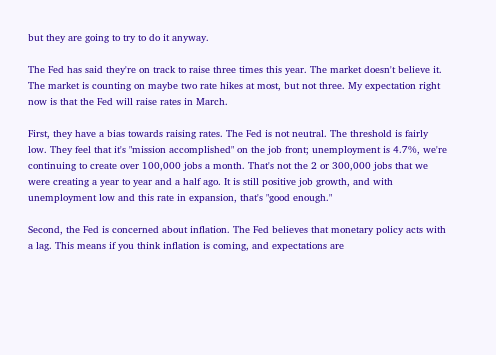but they are going to try to do it anyway.

The Fed has said they're on track to raise three times this year. The market doesn't believe it. The market is counting on maybe two rate hikes at most, but not three. My expectation right now is that the Fed will raise rates in March.

First, they have a bias towards raising rates. The Fed is not neutral. The threshold is fairly low. They feel that it's "mission accomplished" on the job front; unemployment is 4.7%, we're continuing to create over 100,000 jobs a month. That's not the 2 or 300,000 jobs that we were creating a year to year and a half ago. It is still positive job growth, and with unemployment low and this rate in expansion, that's "good enough."

Second, the Fed is concerned about inflation. The Fed believes that monetary policy acts with a lag. This means if you think inflation is coming, and expectations are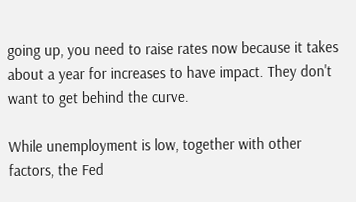going up, you need to raise rates now because it takes about a year for increases to have impact. They don't want to get behind the curve.

While unemployment is low, together with other factors, the Fed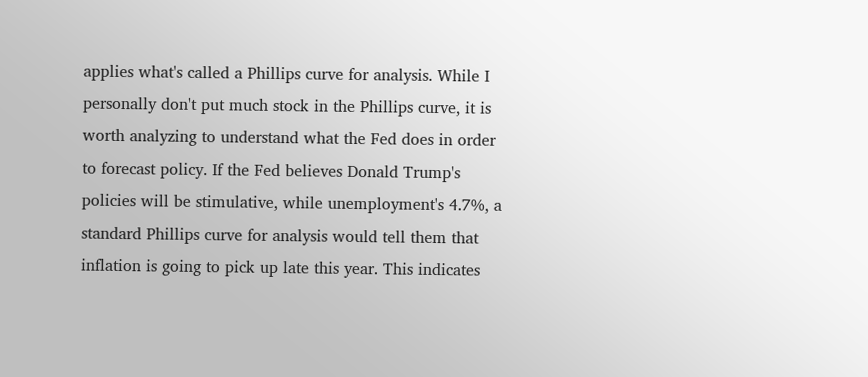applies what's called a Phillips curve for analysis. While I personally don't put much stock in the Phillips curve, it is worth analyzing to understand what the Fed does in order to forecast policy. If the Fed believes Donald Trump's policies will be stimulative, while unemployment's 4.7%, a standard Phillips curve for analysis would tell them that inflation is going to pick up late this year. This indicates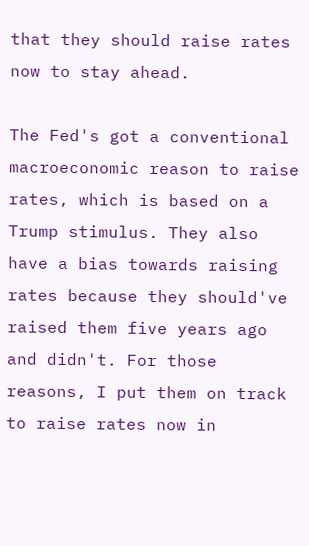that they should raise rates now to stay ahead.

The Fed's got a conventional macroeconomic reason to raise rates, which is based on a Trump stimulus. They also have a bias towards raising rates because they should've raised them five years ago and didn't. For those reasons, I put them on track to raise rates now in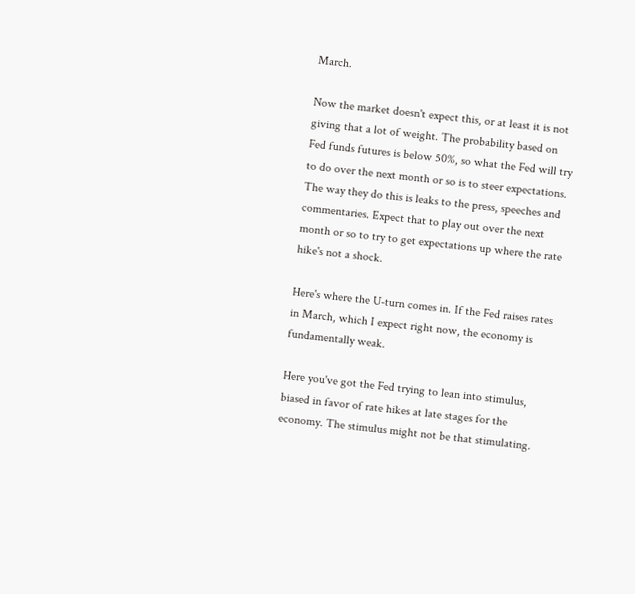March.

Now the market doesn't expect this, or at least it is not giving that a lot of weight. The probability based on Fed funds futures is below 50%, so what the Fed will try to do over the next month or so is to steer expectations. The way they do this is leaks to the press, speeches and commentaries. Expect that to play out over the next month or so to try to get expectations up where the rate hike's not a shock.

Here's where the U-turn comes in. If the Fed raises rates in March, which I expect right now, the economy is fundamentally weak.

Here you've got the Fed trying to lean into stimulus, biased in favor of rate hikes at late stages for the economy. The stimulus might not be that stimulating.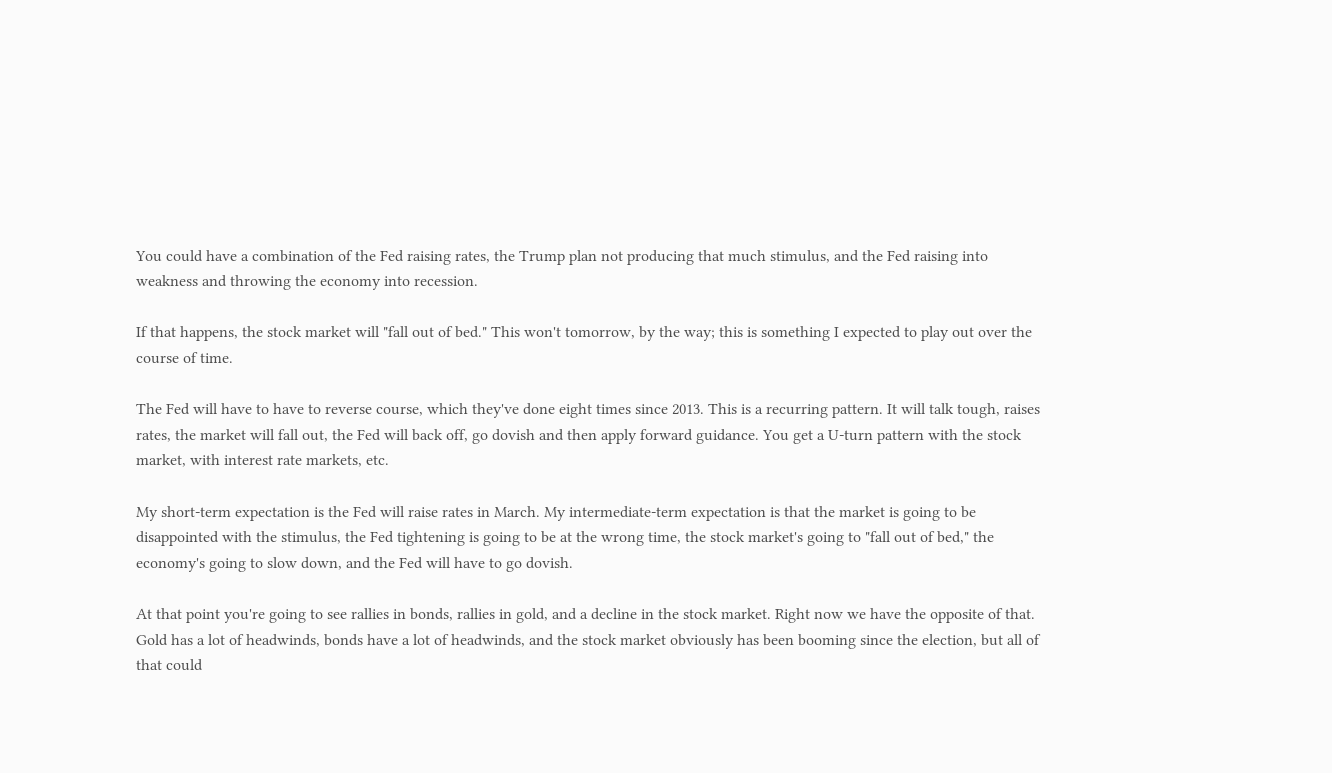You could have a combination of the Fed raising rates, the Trump plan not producing that much stimulus, and the Fed raising into weakness and throwing the economy into recession.

If that happens, the stock market will "fall out of bed." This won't tomorrow, by the way; this is something I expected to play out over the course of time.

The Fed will have to have to reverse course, which they've done eight times since 2013. This is a recurring pattern. It will talk tough, raises rates, the market will fall out, the Fed will back off, go dovish and then apply forward guidance. You get a U-turn pattern with the stock market, with interest rate markets, etc.

My short-term expectation is the Fed will raise rates in March. My intermediate-term expectation is that the market is going to be disappointed with the stimulus, the Fed tightening is going to be at the wrong time, the stock market's going to "fall out of bed," the economy's going to slow down, and the Fed will have to go dovish.

At that point you're going to see rallies in bonds, rallies in gold, and a decline in the stock market. Right now we have the opposite of that. Gold has a lot of headwinds, bonds have a lot of headwinds, and the stock market obviously has been booming since the election, but all of that could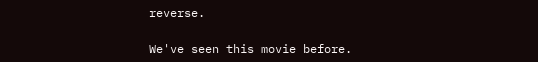reverse.

We've seen this movie before.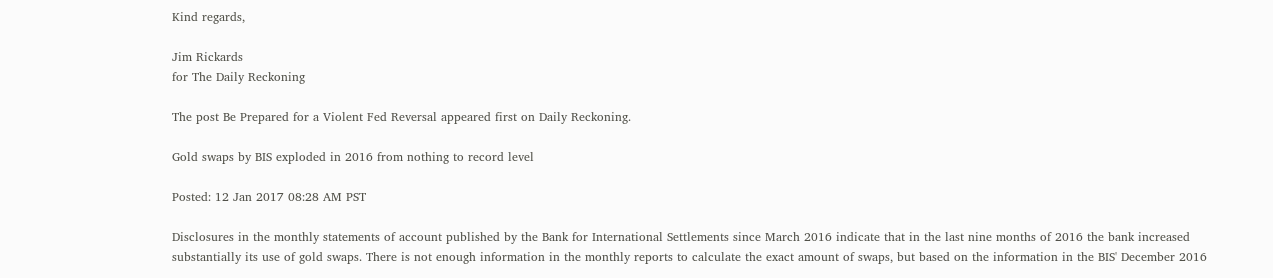Kind regards,

Jim Rickards
for The Daily Reckoning

The post Be Prepared for a Violent Fed Reversal appeared first on Daily Reckoning.

Gold swaps by BIS exploded in 2016 from nothing to record level

Posted: 12 Jan 2017 08:28 AM PST

Disclosures in the monthly statements of account published by the Bank for International Settlements since March 2016 indicate that in the last nine months of 2016 the bank increased substantially its use of gold swaps. There is not enough information in the monthly reports to calculate the exact amount of swaps, but based on the information in the BIS' December 2016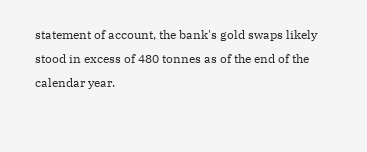statement of account, the bank's gold swaps likely stood in excess of 480 tonnes as of the end of the calendar year.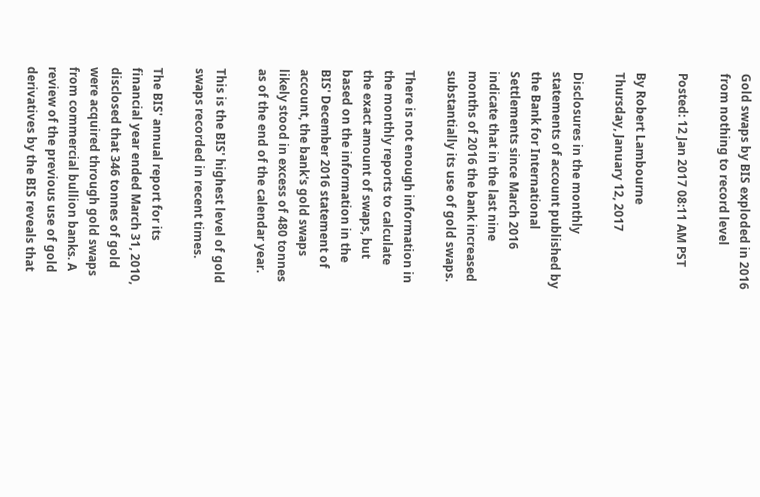Gold swaps by BIS exploded in 2016 from nothing to record level

Posted: 12 Jan 2017 08:11 AM PST

By Robert Lambourne
Thursday, January 12, 2017

Disclosures in the monthly statements of account published by the Bank for International Settlements since March 2016 indicate that in the last nine months of 2016 the bank increased substantially its use of gold swaps.

There is not enough information in the monthly reports to calculate the exact amount of swaps, but based on the information in the BIS' December 2016 statement of account, the bank's gold swaps likely stood in excess of 480 tonnes as of the end of the calendar year.

This is the BIS' highest level of gold swaps recorded in recent times.

The BIS' annual report for its financial year ended March 31, 2010, disclosed that 346 tonnes of gold were acquired through gold swaps from commercial bullion banks. A review of the previous use of gold derivatives by the BIS reveals that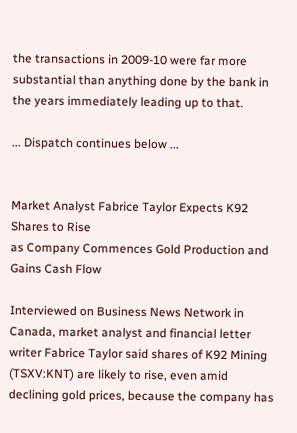the transactions in 2009-10 were far more substantial than anything done by the bank in the years immediately leading up to that.

... Dispatch continues below ...


Market Analyst Fabrice Taylor Expects K92 Shares to Rise
as Company Commences Gold Production and Gains Cash Flow

Interviewed on Business News Network in Canada, market analyst and financial letter writer Fabrice Taylor said shares of K92 Mining (TSXV:KNT) are likely to rise, even amid declining gold prices, because the company has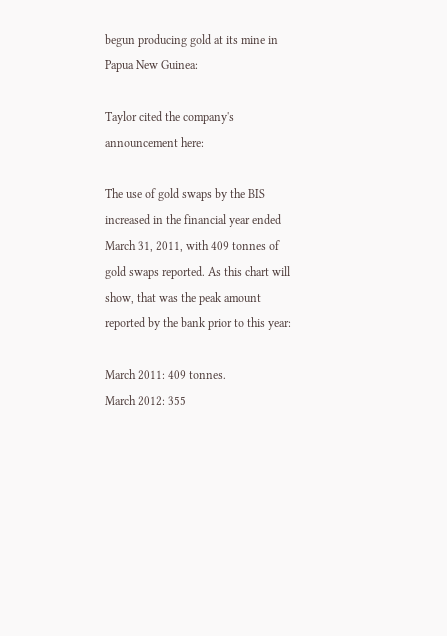begun producing gold at its mine in Papua New Guinea:

Taylor cited the company's announcement here:

The use of gold swaps by the BIS increased in the financial year ended March 31, 2011, with 409 tonnes of gold swaps reported. As this chart will show, that was the peak amount reported by the bank prior to this year:

March 2011: 409 tonnes.
March 2012: 355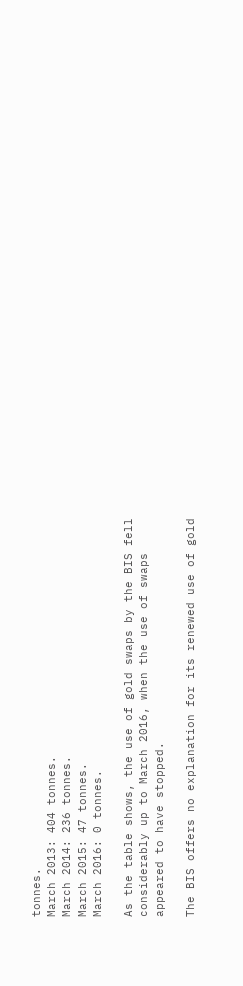tonnes.
March 2013: 404 tonnes.
March 2014: 236 tonnes.
March 2015: 47 tonnes.
March 2016: 0 tonnes.

As the table shows, the use of gold swaps by the BIS fell considerably up to March 2016, when the use of swaps appeared to have stopped.

The BIS offers no explanation for its renewed use of gold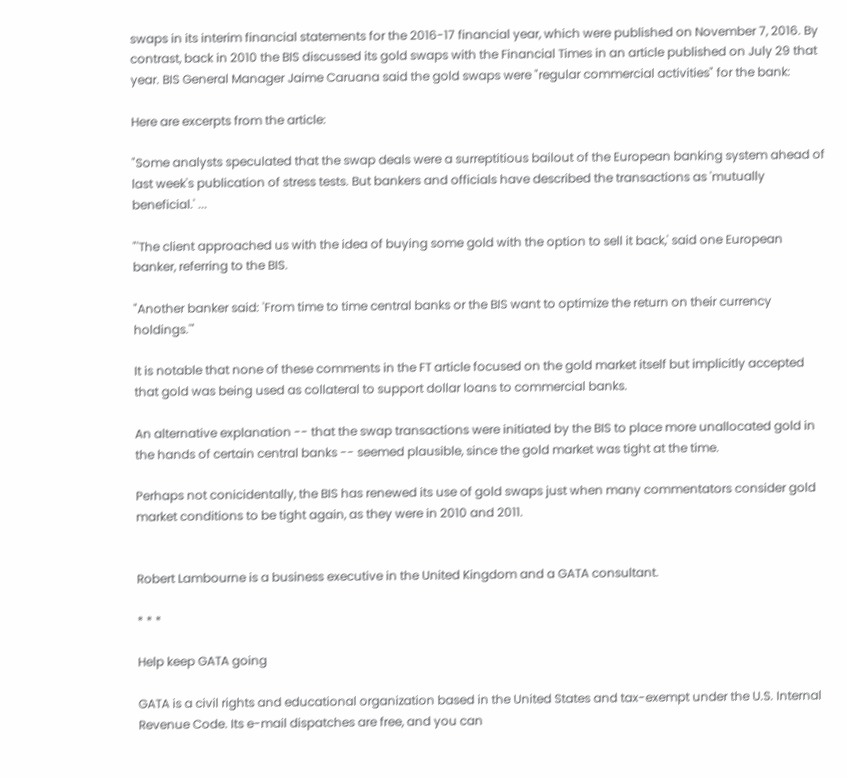swaps in its interim financial statements for the 2016-17 financial year, which were published on November 7, 2016. By contrast, back in 2010 the BIS discussed its gold swaps with the Financial Times in an article published on July 29 that year. BIS General Manager Jaime Caruana said the gold swaps were "regular commercial activities" for the bank:

Here are excerpts from the article:

"Some analysts speculated that the swap deals were a surreptitious bailout of the European banking system ahead of last week's publication of stress tests. But bankers and officials have described the transactions as 'mutually beneficial.' ...

"'The client approached us with the idea of buying some gold with the option to sell it back,' said one European banker, referring to the BIS.

"Another banker said: 'From time to time central banks or the BIS want to optimize the return on their currency holdings.'"

It is notable that none of these comments in the FT article focused on the gold market itself but implicitly accepted that gold was being used as collateral to support dollar loans to commercial banks.

An alternative explanation -- that the swap transactions were initiated by the BIS to place more unallocated gold in the hands of certain central banks -- seemed plausible, since the gold market was tight at the time.

Perhaps not conicidentally, the BIS has renewed its use of gold swaps just when many commentators consider gold market conditions to be tight again, as they were in 2010 and 2011.


Robert Lambourne is a business executive in the United Kingdom and a GATA consultant.

* * *

Help keep GATA going

GATA is a civil rights and educational organization based in the United States and tax-exempt under the U.S. Internal Revenue Code. Its e-mail dispatches are free, and you can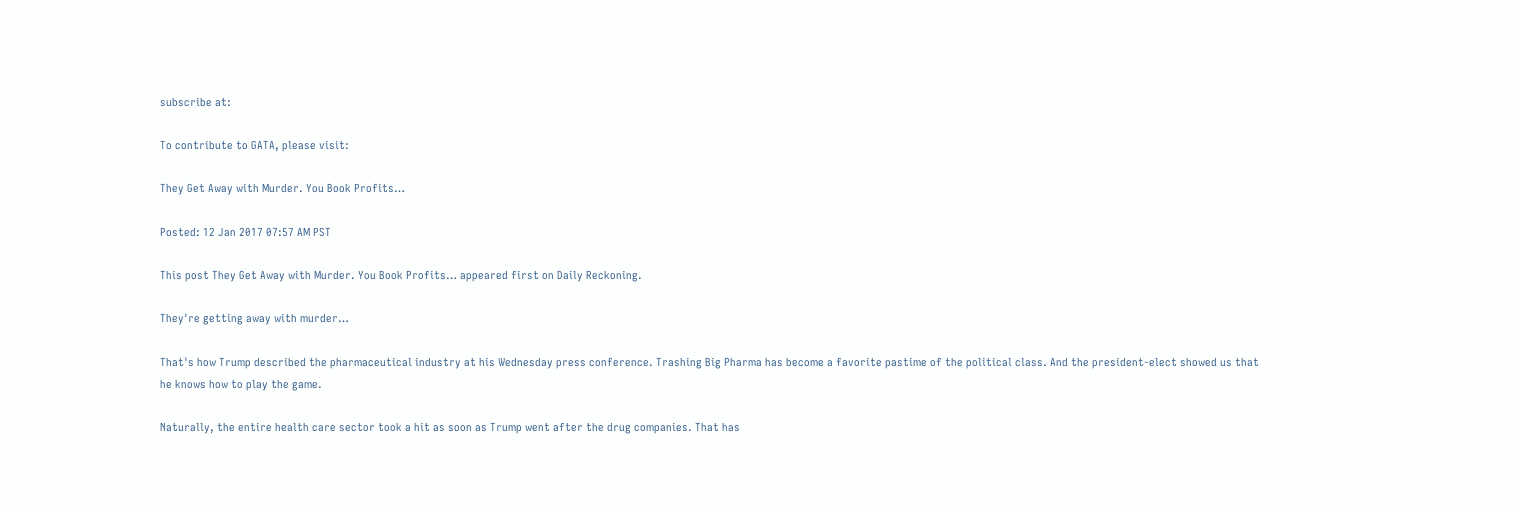subscribe at:

To contribute to GATA, please visit:

They Get Away with Murder. You Book Profits…

Posted: 12 Jan 2017 07:57 AM PST

This post They Get Away with Murder. You Book Profits… appeared first on Daily Reckoning.

They're getting away with murder…

That's how Trump described the pharmaceutical industry at his Wednesday press conference. Trashing Big Pharma has become a favorite pastime of the political class. And the president-elect showed us that he knows how to play the game.

Naturally, the entire health care sector took a hit as soon as Trump went after the drug companies. That has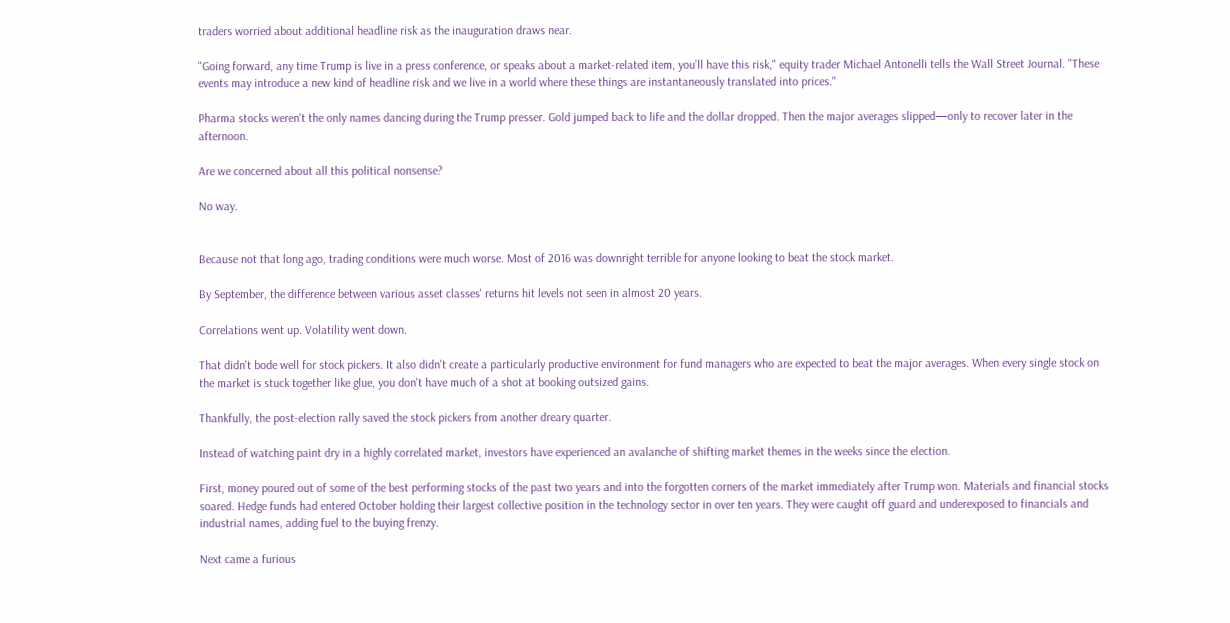traders worried about additional headline risk as the inauguration draws near.

"Going forward, any time Trump is live in a press conference, or speaks about a market-related item, you’ll have this risk," equity trader Michael Antonelli tells the Wall Street Journal. "These events may introduce a new kind of headline risk and we live in a world where these things are instantaneously translated into prices."

Pharma stocks weren't the only names dancing during the Trump presser. Gold jumped back to life and the dollar dropped. Then the major averages slipped—only to recover later in the afternoon.

Are we concerned about all this political nonsense?

No way.


Because not that long ago, trading conditions were much worse. Most of 2016 was downright terrible for anyone looking to beat the stock market.

By September, the difference between various asset classes' returns hit levels not seen in almost 20 years.

Correlations went up. Volatility went down.

That didn't bode well for stock pickers. It also didn't create a particularly productive environment for fund managers who are expected to beat the major averages. When every single stock on the market is stuck together like glue, you don't have much of a shot at booking outsized gains.

Thankfully, the post-election rally saved the stock pickers from another dreary quarter.

Instead of watching paint dry in a highly correlated market, investors have experienced an avalanche of shifting market themes in the weeks since the election.

First, money poured out of some of the best performing stocks of the past two years and into the forgotten corners of the market immediately after Trump won. Materials and financial stocks soared. Hedge funds had entered October holding their largest collective position in the technology sector in over ten years. They were caught off guard and underexposed to financials and industrial names, adding fuel to the buying frenzy.

Next came a furious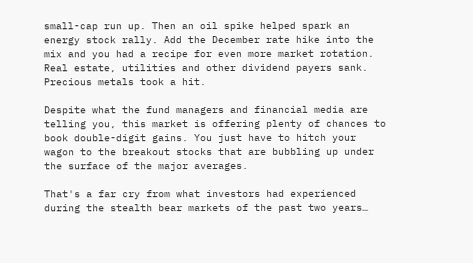small-cap run up. Then an oil spike helped spark an energy stock rally. Add the December rate hike into the mix and you had a recipe for even more market rotation. Real estate, utilities and other dividend payers sank. Precious metals took a hit.

Despite what the fund managers and financial media are telling you, this market is offering plenty of chances to book double-digit gains. You just have to hitch your wagon to the breakout stocks that are bubbling up under the surface of the major averages.

That's a far cry from what investors had experienced during the stealth bear markets of the past two years…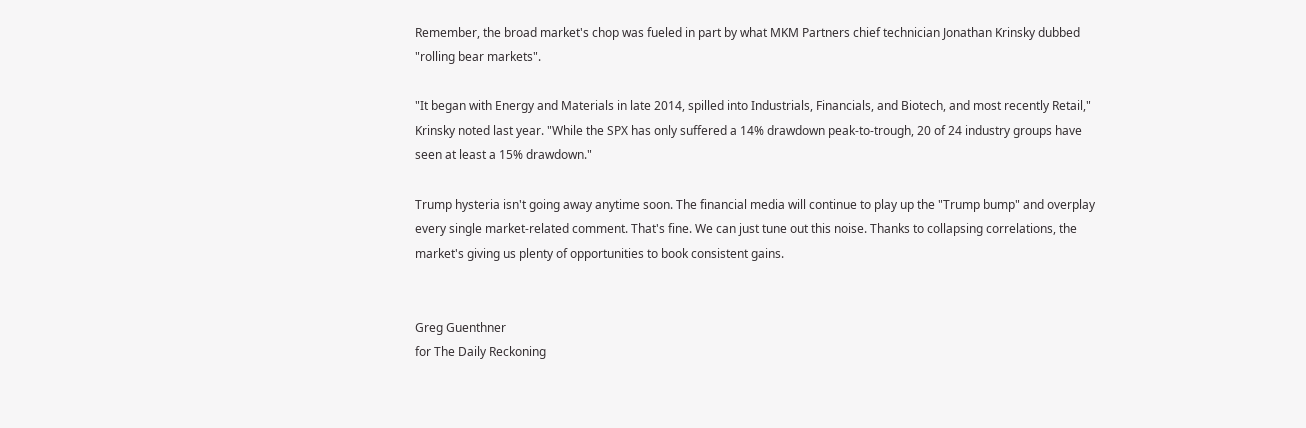Remember, the broad market's chop was fueled in part by what MKM Partners chief technician Jonathan Krinsky dubbed "rolling bear markets".

"It began with Energy and Materials in late 2014, spilled into Industrials, Financials, and Biotech, and most recently Retail," Krinsky noted last year. "While the SPX has only suffered a 14% drawdown peak-to-trough, 20 of 24 industry groups have seen at least a 15% drawdown."

Trump hysteria isn't going away anytime soon. The financial media will continue to play up the "Trump bump" and overplay every single market-related comment. That's fine. We can just tune out this noise. Thanks to collapsing correlations, the market's giving us plenty of opportunities to book consistent gains.


Greg Guenthner
for The Daily Reckoning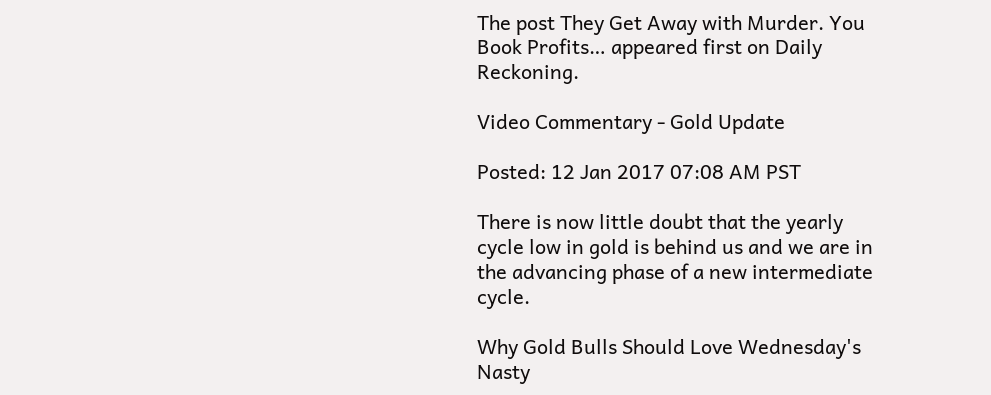The post They Get Away with Murder. You Book Profits… appeared first on Daily Reckoning.

Video Commentary - Gold Update

Posted: 12 Jan 2017 07:08 AM PST

There is now little doubt that the yearly cycle low in gold is behind us and we are in the advancing phase of a new intermediate cycle.

Why Gold Bulls Should Love Wednesday's Nasty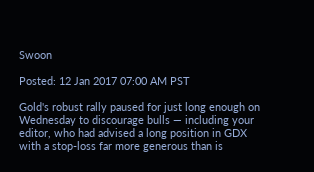Swoon

Posted: 12 Jan 2017 07:00 AM PST

Gold's robust rally paused for just long enough on Wednesday to discourage bulls — including your editor, who had advised a long position in GDX with a stop-loss far more generous than is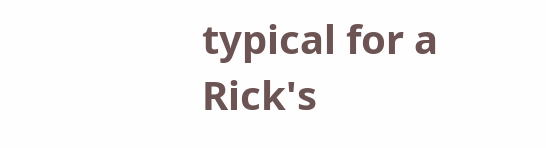typical for a Rick's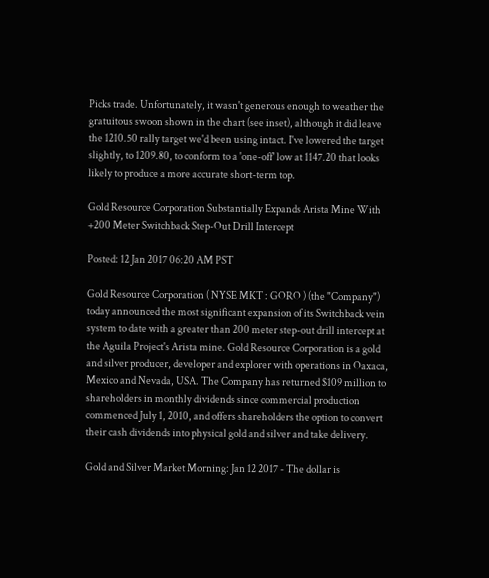Picks trade. Unfortunately, it wasn't generous enough to weather the gratuitous swoon shown in the chart (see inset), although it did leave the 1210.50 rally target we'd been using intact. I've lowered the target slightly, to 1209.80, to conform to a 'one-off' low at 1147.20 that looks likely to produce a more accurate short-term top.

Gold Resource Corporation Substantially Expands Arista Mine With +200 Meter Switchback Step-Out Drill Intercept

Posted: 12 Jan 2017 06:20 AM PST

Gold Resource Corporation ( NYSE MKT : GORO ) (the "Company") today announced the most significant expansion of its Switchback vein system to date with a greater than 200 meter step-out drill intercept at the Aguila Project's Arista mine. Gold Resource Corporation is a gold and silver producer, developer and explorer with operations in Oaxaca, Mexico and Nevada, USA. The Company has returned $109 million to shareholders in monthly dividends since commercial production commenced July 1, 2010, and offers shareholders the option to convert their cash dividends into physical gold and silver and take delivery.

Gold and Silver Market Morning: Jan 12 2017 - The dollar is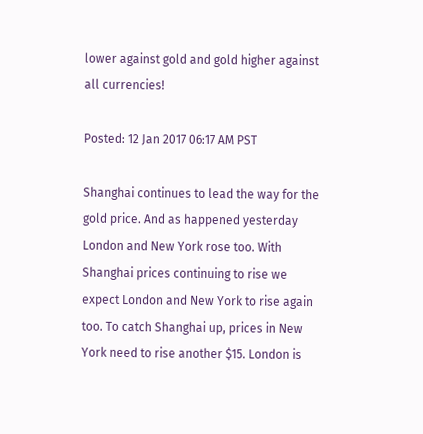lower against gold and gold higher against all currencies!

Posted: 12 Jan 2017 06:17 AM PST

Shanghai continues to lead the way for the gold price. And as happened yesterday London and New York rose too. With Shanghai prices continuing to rise we expect London and New York to rise again too. To catch Shanghai up, prices in New York need to rise another $15. London is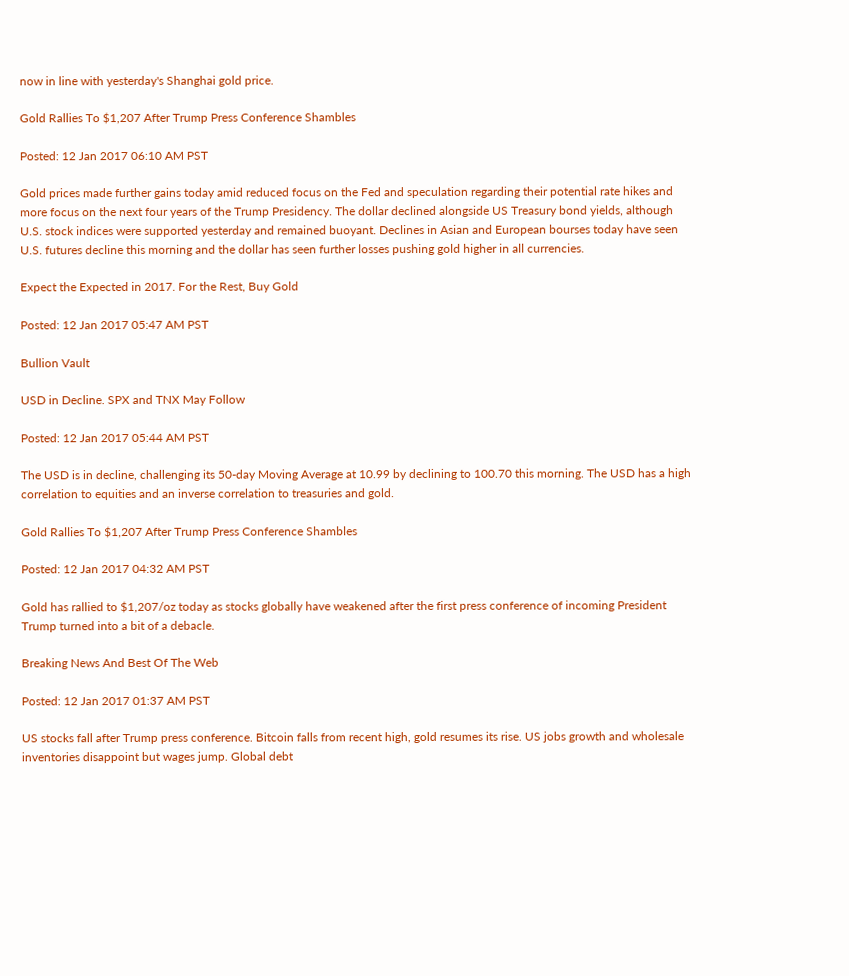now in line with yesterday's Shanghai gold price.

Gold Rallies To $1,207 After Trump Press Conference Shambles

Posted: 12 Jan 2017 06:10 AM PST

Gold prices made further gains today amid reduced focus on the Fed and speculation regarding their potential rate hikes and more focus on the next four years of the Trump Presidency. The dollar declined alongside US Treasury bond yields, although U.S. stock indices were supported yesterday and remained buoyant. Declines in Asian and European bourses today have seen U.S. futures decline this morning and the dollar has seen further losses pushing gold higher in all currencies.

Expect the Expected in 2017. For the Rest, Buy Gold

Posted: 12 Jan 2017 05:47 AM PST

Bullion Vault

USD in Decline. SPX and TNX May Follow

Posted: 12 Jan 2017 05:44 AM PST

The USD is in decline, challenging its 50-day Moving Average at 10.99 by declining to 100.70 this morning. The USD has a high correlation to equities and an inverse correlation to treasuries and gold.

Gold Rallies To $1,207 After Trump Press Conference Shambles

Posted: 12 Jan 2017 04:32 AM PST

Gold has rallied to $1,207/oz today as stocks globally have weakened after the first press conference of incoming President Trump turned into a bit of a debacle.

Breaking News And Best Of The Web

Posted: 12 Jan 2017 01:37 AM PST

US stocks fall after Trump press conference. Bitcoin falls from recent high, gold resumes its rise. US jobs growth and wholesale inventories disappoint but wages jump. Global debt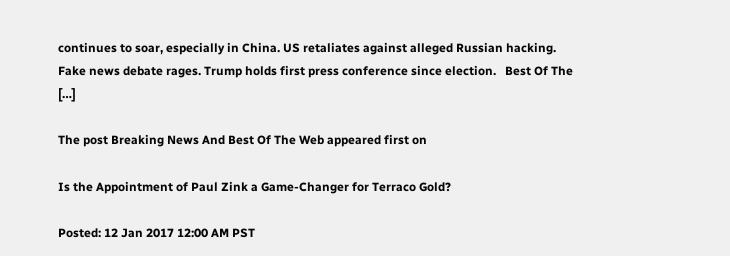continues to soar, especially in China. US retaliates against alleged Russian hacking. Fake news debate rages. Trump holds first press conference since election.   Best Of The […]

The post Breaking News And Best Of The Web appeared first on

Is the Appointment of Paul Zink a Game-Changer for Terraco Gold?

Posted: 12 Jan 2017 12:00 AM PST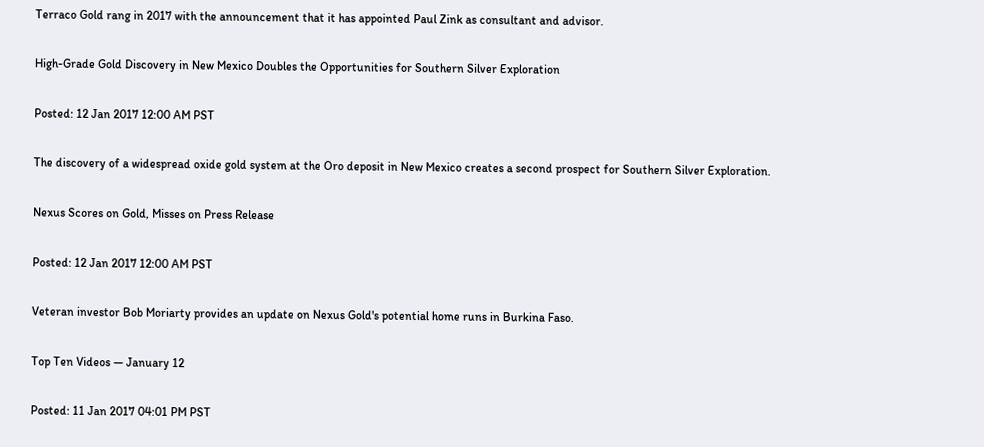Terraco Gold rang in 2017 with the announcement that it has appointed Paul Zink as consultant and advisor.

High-Grade Gold Discovery in New Mexico Doubles the Opportunities for Southern Silver Exploration

Posted: 12 Jan 2017 12:00 AM PST

The discovery of a widespread oxide gold system at the Oro deposit in New Mexico creates a second prospect for Southern Silver Exploration.

Nexus Scores on Gold, Misses on Press Release

Posted: 12 Jan 2017 12:00 AM PST

Veteran investor Bob Moriarty provides an update on Nexus Gold's potential home runs in Burkina Faso.

Top Ten Videos — January 12

Posted: 11 Jan 2017 04:01 PM PST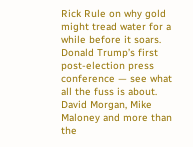Rick Rule on why gold might tread water for a while before it soars. Donald Trump’s first post-election press conference — see what all the fuss is about. David Morgan, Mike Maloney and more than the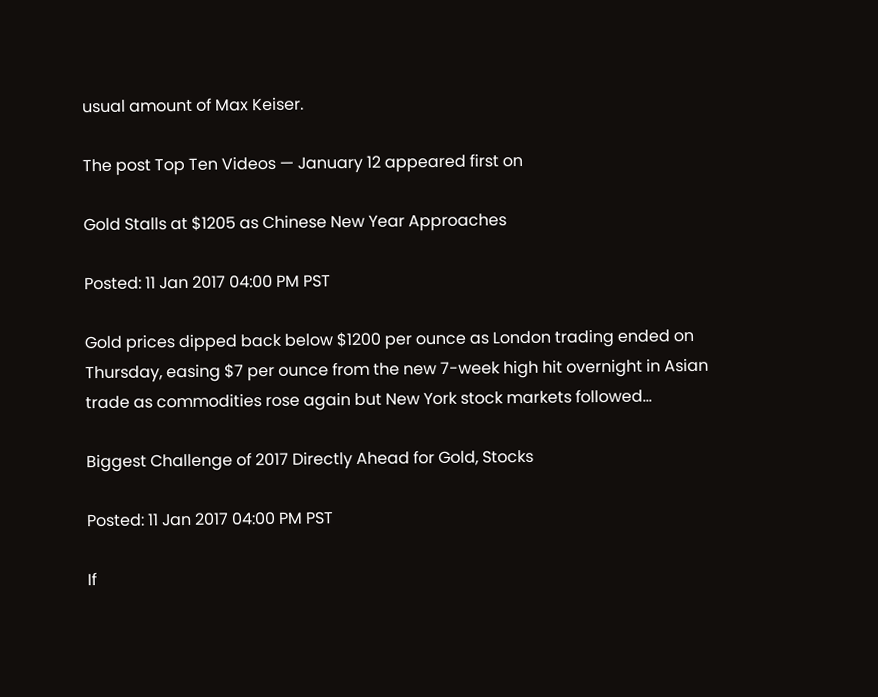usual amount of Max Keiser.

The post Top Ten Videos — January 12 appeared first on

Gold Stalls at $1205 as Chinese New Year Approaches

Posted: 11 Jan 2017 04:00 PM PST

Gold prices dipped back below $1200 per ounce as London trading ended on Thursday, easing $7 per ounce from the new 7-week high hit overnight in Asian trade as commodities rose again but New York stock markets followed...

Biggest Challenge of 2017 Directly Ahead for Gold, Stocks

Posted: 11 Jan 2017 04:00 PM PST

If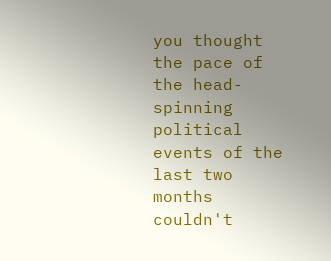you thought the pace of the head-spinning political events of the last two months couldn't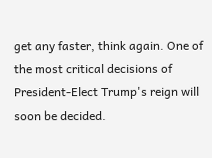get any faster, think again. One of the most critical decisions of President-Elect Trump's reign will soon be decided.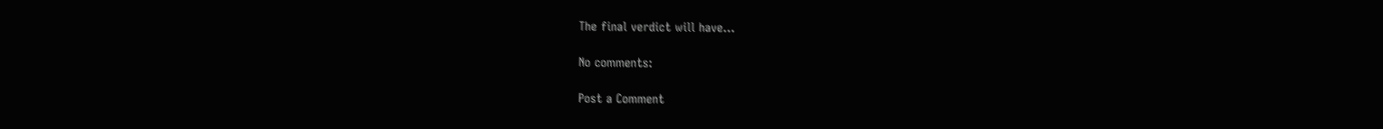The final verdict will have...

No comments:

Post a Comment